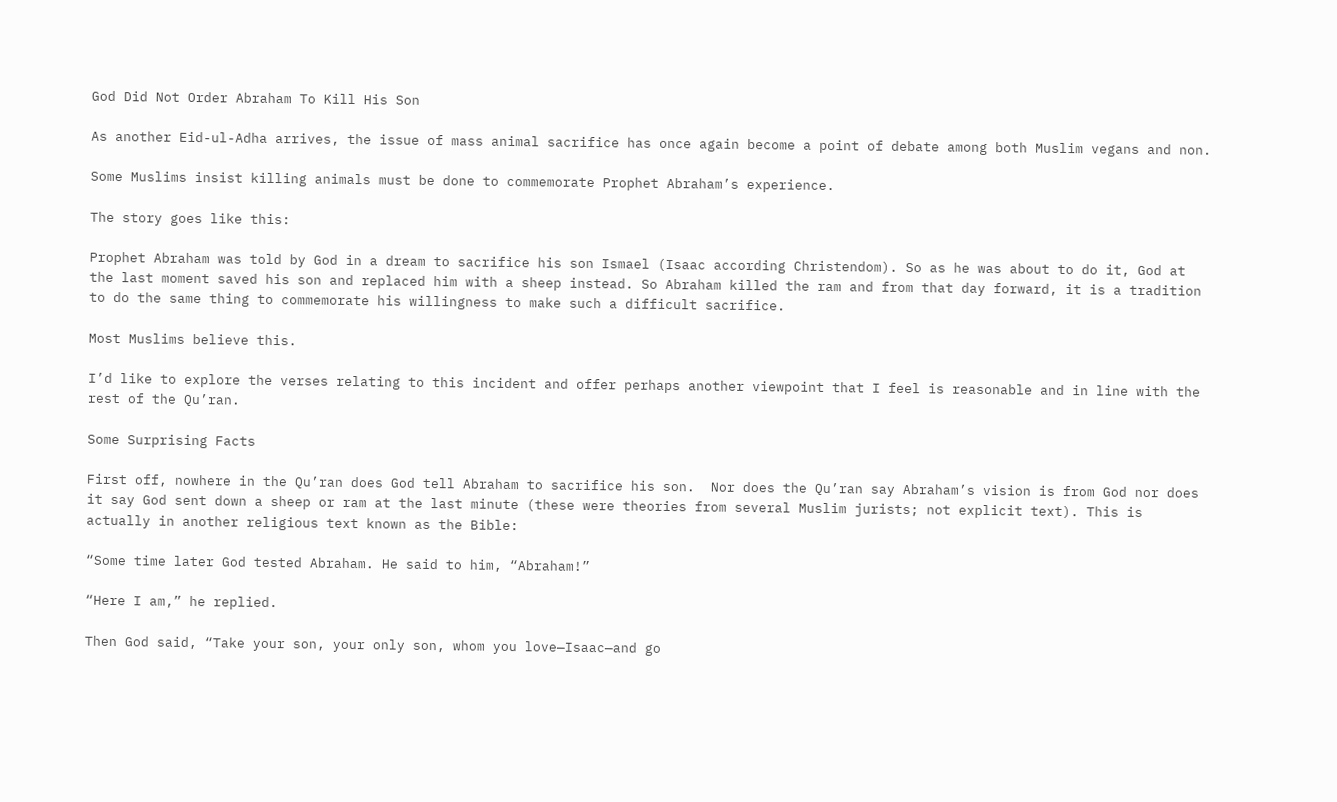God Did Not Order Abraham To Kill His Son

As another Eid-ul-Adha arrives, the issue of mass animal sacrifice has once again become a point of debate among both Muslim vegans and non.

Some Muslims insist killing animals must be done to commemorate Prophet Abraham’s experience.

The story goes like this:

Prophet Abraham was told by God in a dream to sacrifice his son Ismael (Isaac according Christendom). So as he was about to do it, God at the last moment saved his son and replaced him with a sheep instead. So Abraham killed the ram and from that day forward, it is a tradition to do the same thing to commemorate his willingness to make such a difficult sacrifice.

Most Muslims believe this.

I’d like to explore the verses relating to this incident and offer perhaps another viewpoint that I feel is reasonable and in line with the rest of the Qu’ran.

Some Surprising Facts

First off, nowhere in the Qu’ran does God tell Abraham to sacrifice his son.  Nor does the Qu’ran say Abraham’s vision is from God nor does it say God sent down a sheep or ram at the last minute (these were theories from several Muslim jurists; not explicit text). This is actually in another religious text known as the Bible:

“Some time later God tested Abraham. He said to him, “Abraham!”

“Here I am,” he replied.

Then God said, “Take your son, your only son, whom you love—Isaac—and go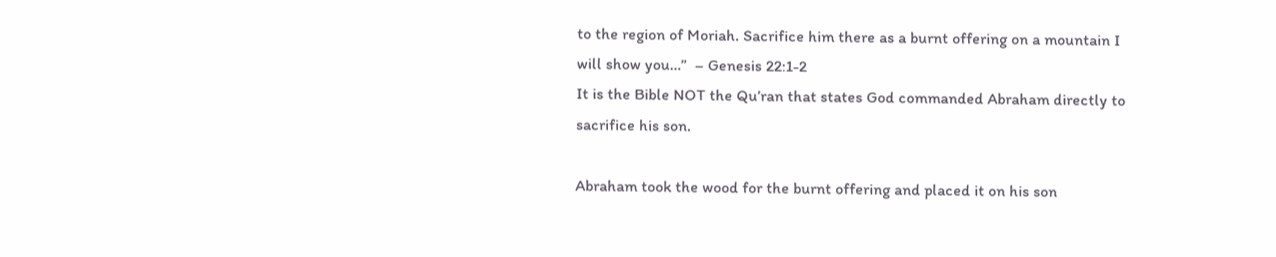to the region of Moriah. Sacrifice him there as a burnt offering on a mountain I will show you…”  – Genesis 22:1-2
It is the Bible NOT the Qu’ran that states God commanded Abraham directly to sacrifice his son.

Abraham took the wood for the burnt offering and placed it on his son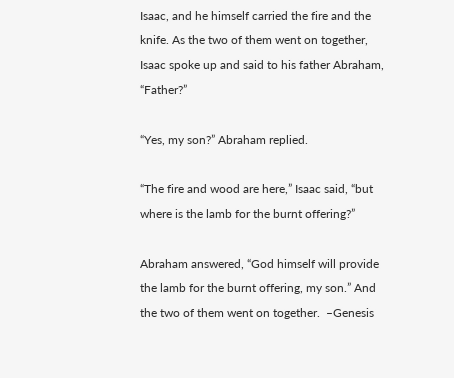Isaac, and he himself carried the fire and the knife. As the two of them went on together, Isaac spoke up and said to his father Abraham, “Father?”

“Yes, my son?” Abraham replied.

“The fire and wood are here,” Isaac said, “but where is the lamb for the burnt offering?”

Abraham answered, “God himself will provide the lamb for the burnt offering, my son.” And the two of them went on together.  –Genesis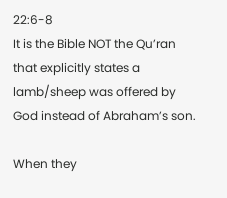22:6-8
It is the Bible NOT the Qu’ran that explicitly states a lamb/sheep was offered by God instead of Abraham’s son.

When they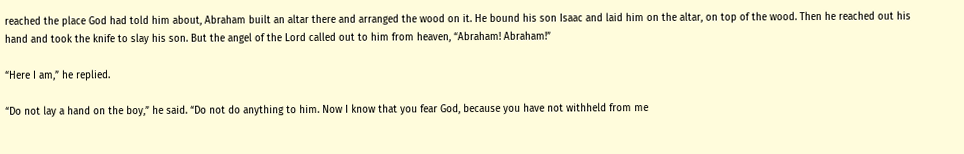reached the place God had told him about, Abraham built an altar there and arranged the wood on it. He bound his son Isaac and laid him on the altar, on top of the wood. Then he reached out his hand and took the knife to slay his son. But the angel of the Lord called out to him from heaven, “Abraham! Abraham!”

“Here I am,” he replied.

“Do not lay a hand on the boy,” he said. “Do not do anything to him. Now I know that you fear God, because you have not withheld from me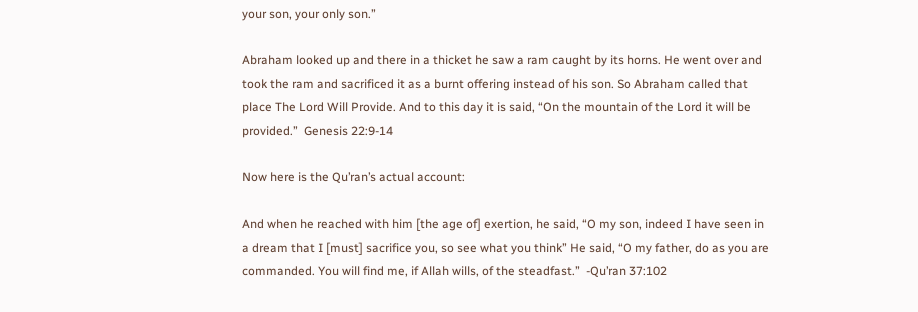your son, your only son.”

Abraham looked up and there in a thicket he saw a ram caught by its horns. He went over and took the ram and sacrificed it as a burnt offering instead of his son. So Abraham called that place The Lord Will Provide. And to this day it is said, “On the mountain of the Lord it will be provided.”  Genesis 22:9-14

Now here is the Qu’ran’s actual account:

And when he reached with him [the age of] exertion, he said, “O my son, indeed I have seen in a dream that I [must] sacrifice you, so see what you think” He said, “O my father, do as you are commanded. You will find me, if Allah wills, of the steadfast.”  -Qu’ran 37:102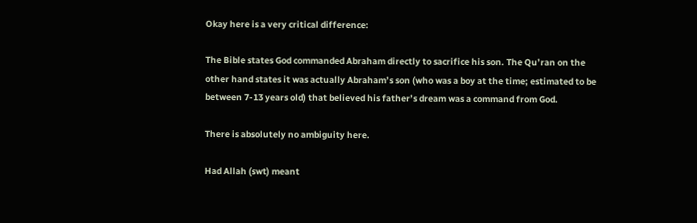Okay here is a very critical difference:

The Bible states God commanded Abraham directly to sacrifice his son. The Qu’ran on the other hand states it was actually Abraham’s son (who was a boy at the time; estimated to be between 7-13 years old) that believed his father’s dream was a command from God.

There is absolutely no ambiguity here.

Had Allah (swt) meant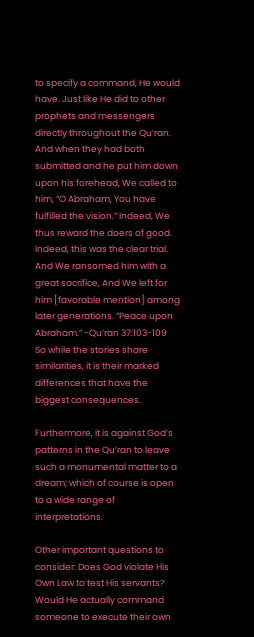to specify a command, He would have. Just like He did to other prophets and messengers directly throughout the Qu’ran.
And when they had both submitted and he put him down upon his forehead, We called to him, “O Abraham, You have fulfilled the vision.” Indeed, We thus reward the doers of good. Indeed, this was the clear trial. And We ransomed him with a great sacrifice, And We left for him [favorable mention] among later generations. “Peace upon Abraham.” -Qu’ran 37:103-109
So while the stories share similarities, it is their marked differences that have the biggest consequences.

Furthermore, it is against God’s patterns in the Qu’ran to leave such a monumental matter to a dream; which of course is open to a wide range of interpretations.

Other important questions to consider: Does God violate His Own Law to test His servants? Would He actually command someone to execute their own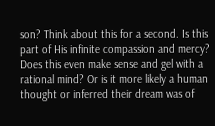son? Think about this for a second. Is this part of His infinite compassion and mercy? Does this even make sense and gel with a rational mind? Or is it more likely a human thought or inferred their dream was of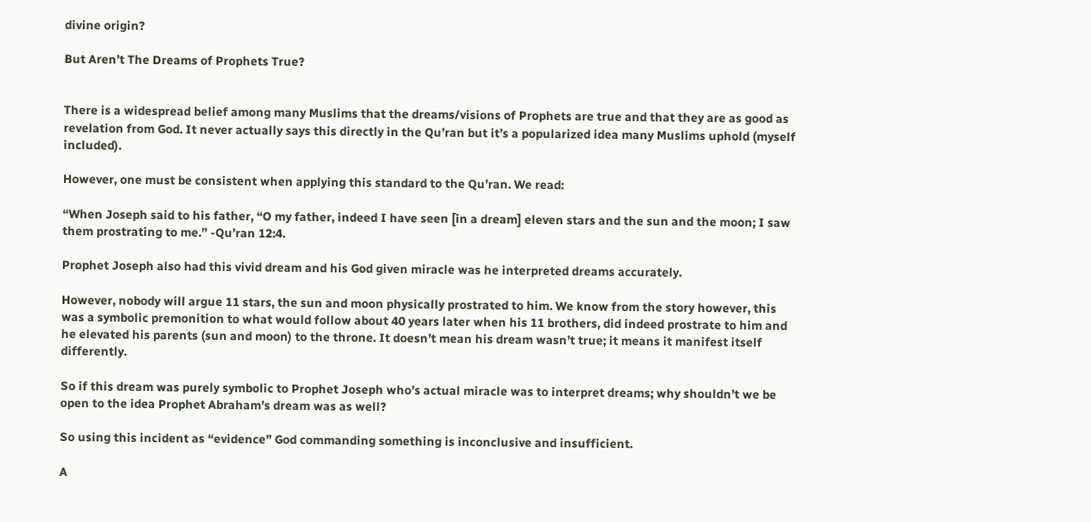divine origin?

But Aren’t The Dreams of Prophets True?


There is a widespread belief among many Muslims that the dreams/visions of Prophets are true and that they are as good as revelation from God. It never actually says this directly in the Qu’ran but it’s a popularized idea many Muslims uphold (myself included).

However, one must be consistent when applying this standard to the Qu’ran. We read:

“When Joseph said to his father, “O my father, indeed I have seen [in a dream] eleven stars and the sun and the moon; I saw them prostrating to me.” -Qu’ran 12:4.

Prophet Joseph also had this vivid dream and his God given miracle was he interpreted dreams accurately.

However, nobody will argue 11 stars, the sun and moon physically prostrated to him. We know from the story however, this was a symbolic premonition to what would follow about 40 years later when his 11 brothers, did indeed prostrate to him and he elevated his parents (sun and moon) to the throne. It doesn’t mean his dream wasn’t true; it means it manifest itself differently.

So if this dream was purely symbolic to Prophet Joseph who’s actual miracle was to interpret dreams; why shouldn’t we be open to the idea Prophet Abraham’s dream was as well?

So using this incident as “evidence” God commanding something is inconclusive and insufficient.

A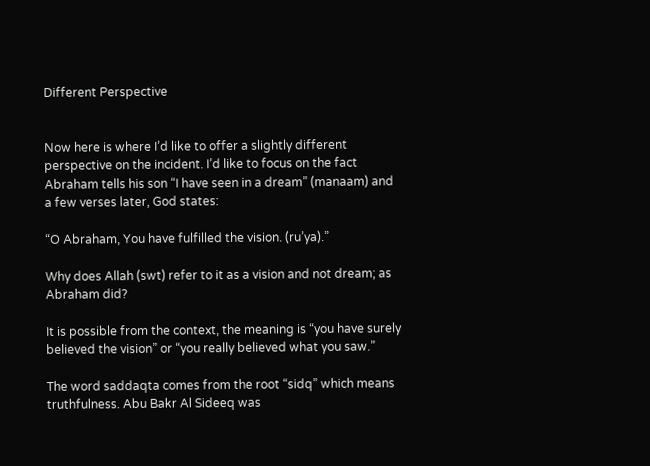Different Perspective


Now here is where I’d like to offer a slightly different perspective on the incident. I’d like to focus on the fact Abraham tells his son “I have seen in a dream” (manaam) and a few verses later, God states:

“O Abraham, You have fulfilled the vision. (ru’ya).”

Why does Allah (swt) refer to it as a vision and not dream; as Abraham did?

It is possible from the context, the meaning is “you have surely believed the vision” or “you really believed what you saw.”

The word saddaqta comes from the root “sidq” which means truthfulness. Abu Bakr Al Sideeq was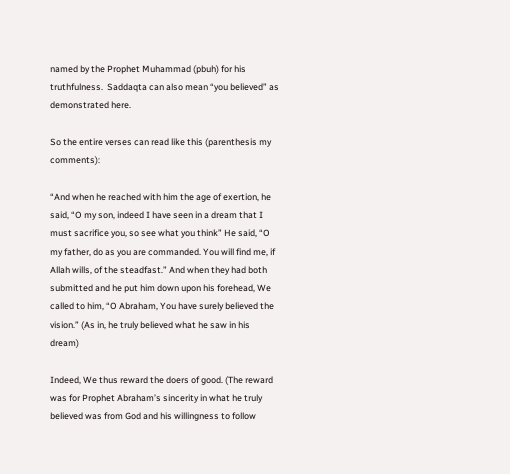named by the Prophet Muhammad (pbuh) for his truthfulness.  Saddaqta can also mean “you believed” as demonstrated here.

So the entire verses can read like this (parenthesis my comments):

“And when he reached with him the age of exertion, he said, “O my son, indeed I have seen in a dream that I must sacrifice you, so see what you think” He said, “O my father, do as you are commanded. You will find me, if Allah wills, of the steadfast.” And when they had both submitted and he put him down upon his forehead, We called to him, “O Abraham, You have surely believed the vision.” (As in, he truly believed what he saw in his dream)

Indeed, We thus reward the doers of good. (The reward was for Prophet Abraham’s sincerity in what he truly believed was from God and his willingness to follow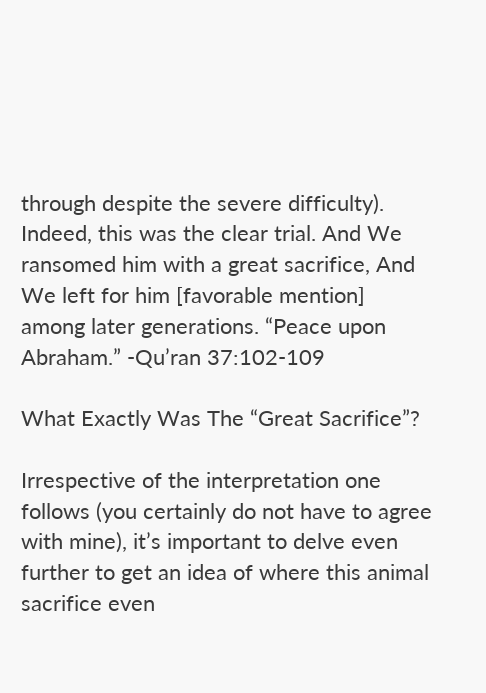through despite the severe difficulty). Indeed, this was the clear trial. And We ransomed him with a great sacrifice, And We left for him [favorable mention] among later generations. “Peace upon Abraham.” -Qu’ran 37:102-109

What Exactly Was The “Great Sacrifice”?

Irrespective of the interpretation one follows (you certainly do not have to agree with mine), it’s important to delve even further to get an idea of where this animal sacrifice even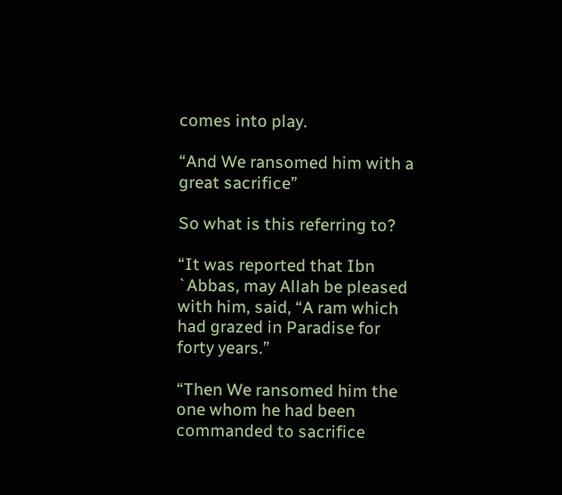comes into play.

“And We ransomed him with a great sacrifice”

So what is this referring to?

“It was reported that Ibn `Abbas, may Allah be pleased with him, said, “A ram which had grazed in Paradise for forty years.”

“Then We ransomed him the one whom he had been commanded to sacrifice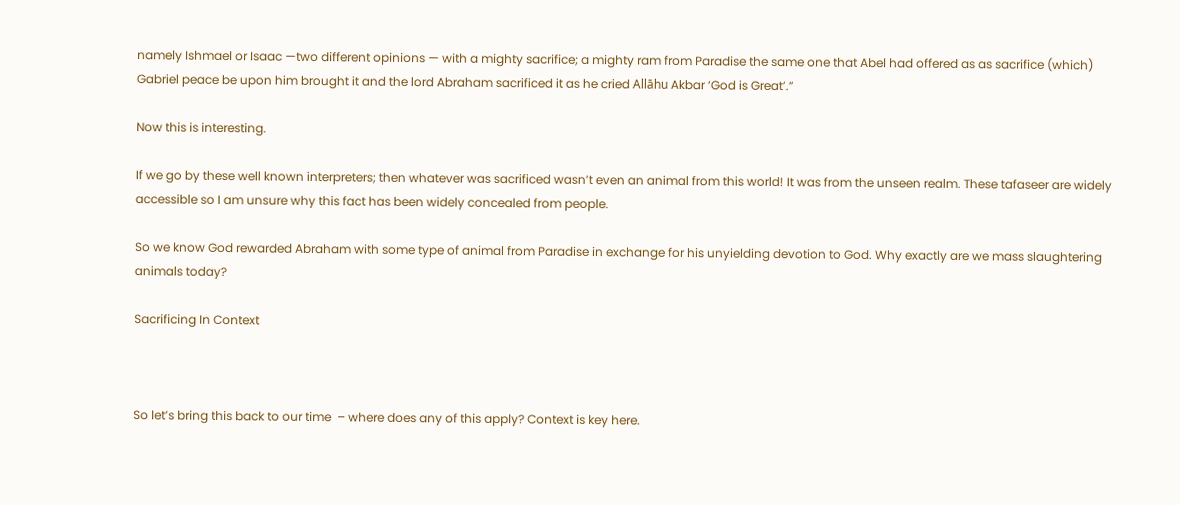namely Ishmael or Isaac —two different opinions — with a mighty sacrifice; a mighty ram from Paradise the same one that Abel had offered as as sacrifice (which) Gabriel peace be upon him brought it and the lord Abraham sacrificed it as he cried Allāhu Akbar ‘God is Great’.”

Now this is interesting.

If we go by these well known interpreters; then whatever was sacrificed wasn’t even an animal from this world! It was from the unseen realm. These tafaseer are widely accessible so I am unsure why this fact has been widely concealed from people.

So we know God rewarded Abraham with some type of animal from Paradise in exchange for his unyielding devotion to God. Why exactly are we mass slaughtering animals today?

Sacrificing In Context



So let’s bring this back to our time  – where does any of this apply? Context is key here.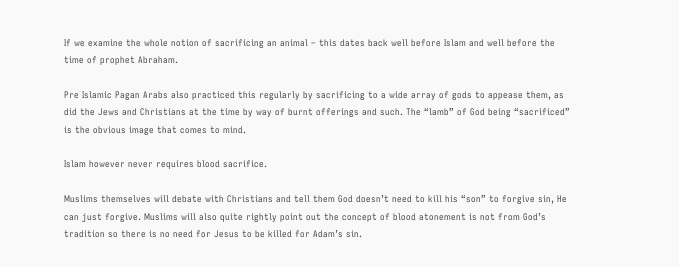If we examine the whole notion of sacrificing an animal – this dates back well before Islam and well before the time of prophet Abraham.

Pre Islamic Pagan Arabs also practiced this regularly by sacrificing to a wide array of gods to appease them, as did the Jews and Christians at the time by way of burnt offerings and such. The “lamb” of God being “sacrificed” is the obvious image that comes to mind.

Islam however never requires blood sacrifice.

Muslims themselves will debate with Christians and tell them God doesn’t need to kill his “son” to forgive sin, He can just forgive. Muslims will also quite rightly point out the concept of blood atonement is not from God’s tradition so there is no need for Jesus to be killed for Adam’s sin.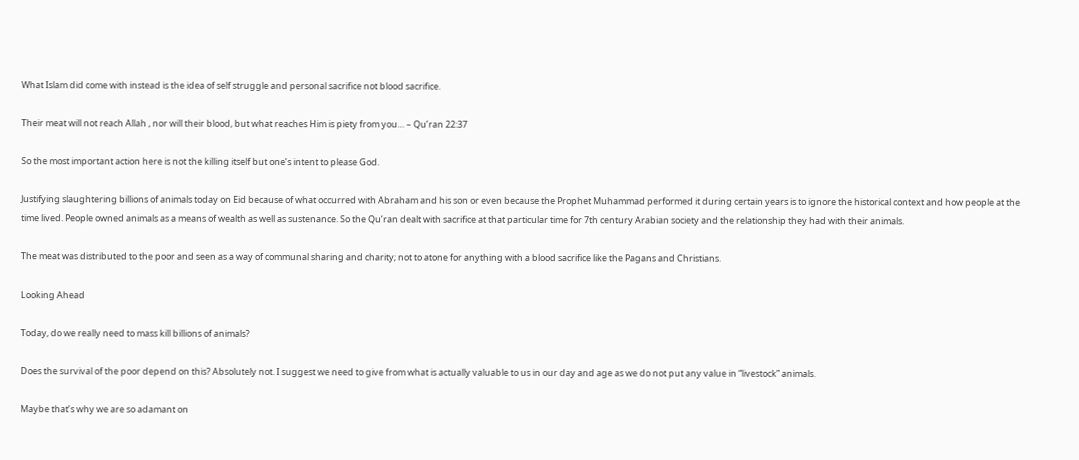What Islam did come with instead is the idea of self struggle and personal sacrifice not blood sacrifice.

Their meat will not reach Allah , nor will their blood, but what reaches Him is piety from you… – Qu’ran 22:37

So the most important action here is not the killing itself but one’s intent to please God.

Justifying slaughtering billions of animals today on Eid because of what occurred with Abraham and his son or even because the Prophet Muhammad performed it during certain years is to ignore the historical context and how people at the time lived. People owned animals as a means of wealth as well as sustenance. So the Qu’ran dealt with sacrifice at that particular time for 7th century Arabian society and the relationship they had with their animals.

The meat was distributed to the poor and seen as a way of communal sharing and charity; not to atone for anything with a blood sacrifice like the Pagans and Christians.

Looking Ahead

Today, do we really need to mass kill billions of animals?

Does the survival of the poor depend on this? Absolutely not. I suggest we need to give from what is actually valuable to us in our day and age as we do not put any value in “livestock” animals.

Maybe that’s why we are so adamant on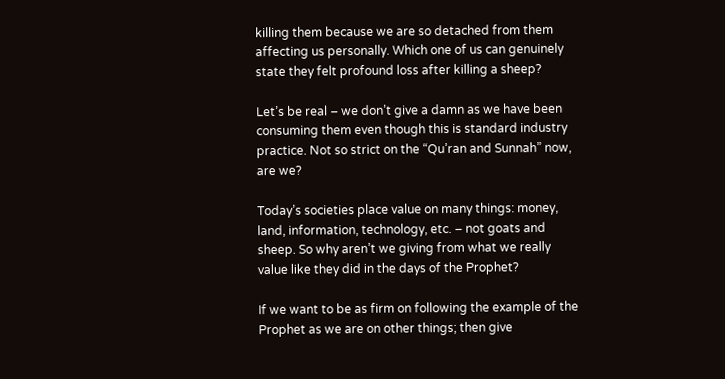killing them because we are so detached from them affecting us personally. Which one of us can genuinely state they felt profound loss after killing a sheep?

Let’s be real – we don’t give a damn as we have been consuming them even though this is standard industry practice. Not so strict on the “Qu’ran and Sunnah” now, are we?

Today’s societies place value on many things: money, land, information, technology, etc. – not goats and sheep. So why aren’t we giving from what we really value like they did in the days of the Prophet?

If we want to be as firm on following the example of the Prophet as we are on other things; then give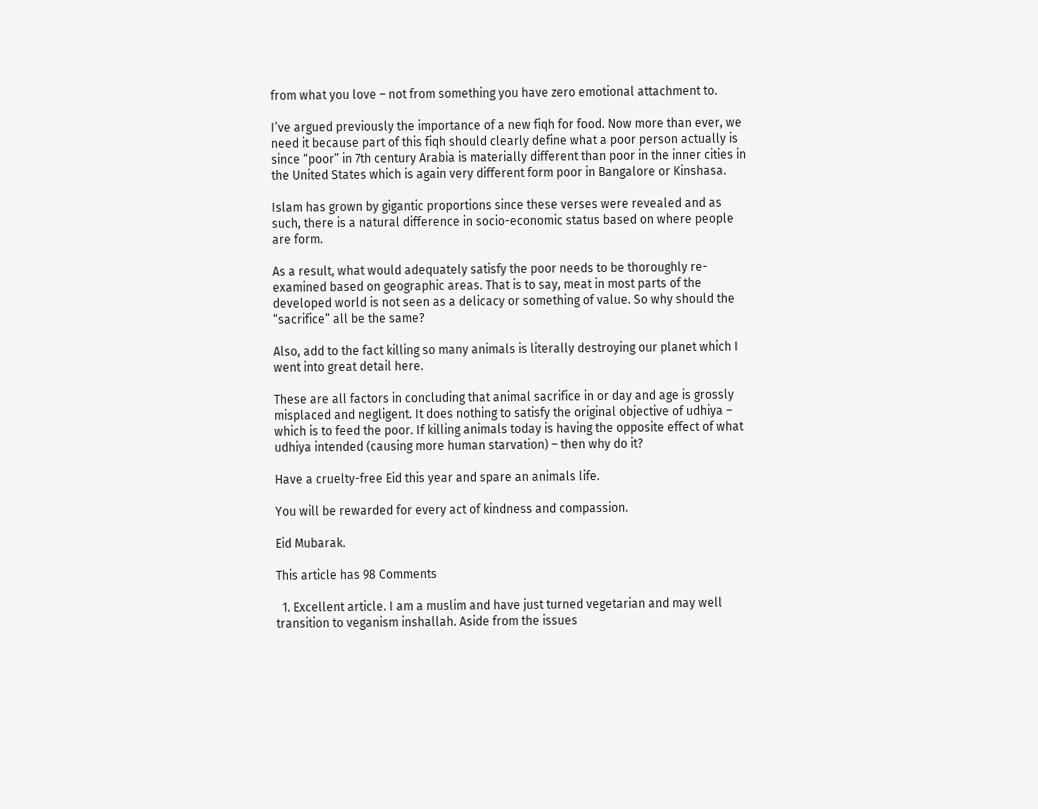from what you love – not from something you have zero emotional attachment to.

I’ve argued previously the importance of a new fiqh for food. Now more than ever, we need it because part of this fiqh should clearly define what a poor person actually is since “poor” in 7th century Arabia is materially different than poor in the inner cities in the United States which is again very different form poor in Bangalore or Kinshasa.

Islam has grown by gigantic proportions since these verses were revealed and as such, there is a natural difference in socio-economic status based on where people are form.

As a result, what would adequately satisfy the poor needs to be thoroughly re-examined based on geographic areas. That is to say, meat in most parts of the developed world is not seen as a delicacy or something of value. So why should the “sacrifice” all be the same?

Also, add to the fact killing so many animals is literally destroying our planet which I went into great detail here.

These are all factors in concluding that animal sacrifice in or day and age is grossly misplaced and negligent. It does nothing to satisfy the original objective of udhiya – which is to feed the poor. If killing animals today is having the opposite effect of what udhiya intended (causing more human starvation) – then why do it?

Have a cruelty-free Eid this year and spare an animals life.

You will be rewarded for every act of kindness and compassion.

Eid Mubarak.

This article has 98 Comments

  1. Excellent article. I am a muslim and have just turned vegetarian and may well transition to veganism inshallah. Aside from the issues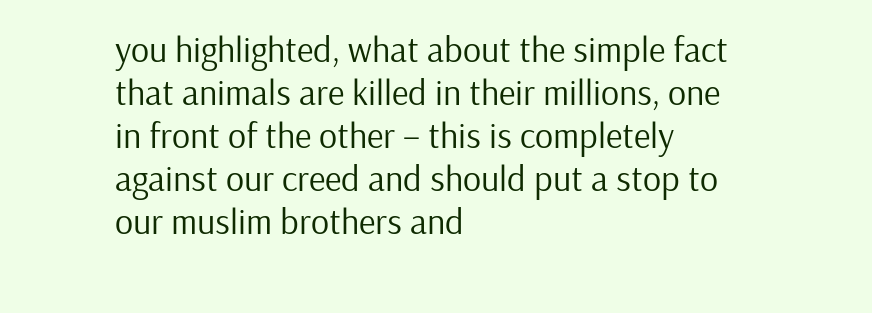you highlighted, what about the simple fact that animals are killed in their millions, one in front of the other – this is completely against our creed and should put a stop to our muslim brothers and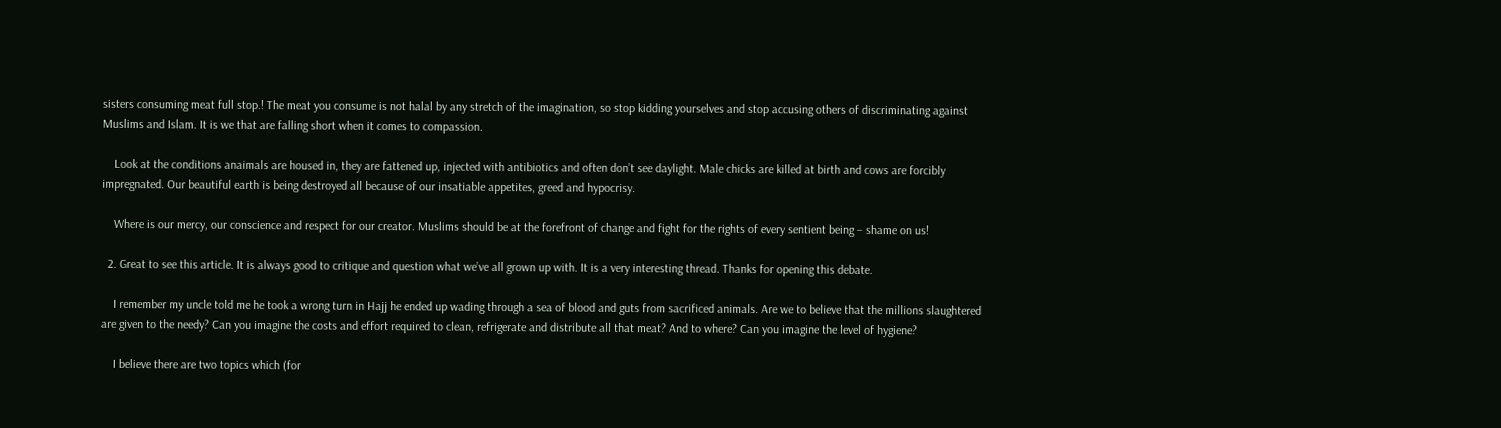sisters consuming meat full stop.! The meat you consume is not halal by any stretch of the imagination, so stop kidding yourselves and stop accusing others of discriminating against Muslims and Islam. It is we that are falling short when it comes to compassion.

    Look at the conditions anaimals are housed in, they are fattened up, injected with antibiotics and often don’t see daylight. Male chicks are killed at birth and cows are forcibly impregnated. Our beautiful earth is being destroyed all because of our insatiable appetites, greed and hypocrisy.

    Where is our mercy, our conscience and respect for our creator. Muslims should be at the forefront of change and fight for the rights of every sentient being – shame on us!

  2. Great to see this article. It is always good to critique and question what we’ve all grown up with. It is a very interesting thread. Thanks for opening this debate.

    I remember my uncle told me he took a wrong turn in Hajj he ended up wading through a sea of blood and guts from sacrificed animals. Are we to believe that the millions slaughtered are given to the needy? Can you imagine the costs and effort required to clean, refrigerate and distribute all that meat? And to where? Can you imagine the level of hygiene?

    I believe there are two topics which (for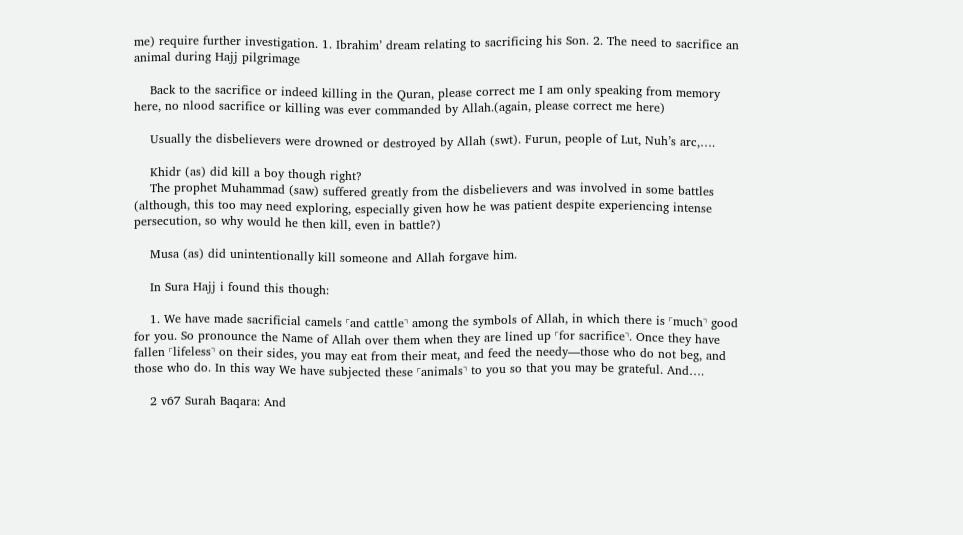me) require further investigation. 1. Ibrahim’ dream relating to sacrificing his Son. 2. The need to sacrifice an animal during Hajj pilgrimage

    Back to the sacrifice or indeed killing in the Quran, please correct me I am only speaking from memory here, no nlood sacrifice or killing was ever commanded by Allah.(again, please correct me here)

    Usually the disbelievers were drowned or destroyed by Allah (swt). Furun, people of Lut, Nuh’s arc,….

    Khidr (as) did kill a boy though right?
    The prophet Muhammad (saw) suffered greatly from the disbelievers and was involved in some battles (although, this too may need exploring, especially given how he was patient despite experiencing intense persecution, so why would he then kill, even in battle?)

    Musa (as) did unintentionally kill someone and Allah forgave him.

    In Sura Hajj i found this though:

    1. We have made sacrificial camels ˹and cattle˺ among the symbols of Allah, in which there is ˹much˺ good for you. So pronounce the Name of Allah over them when they are lined up ˹for sacrifice˺. Once they have fallen ˹lifeless˺ on their sides, you may eat from their meat, and feed the needy—those who do not beg, and those who do. In this way We have subjected these ˹animals˺ to you so that you may be grateful. And….

    2 v67 Surah Baqara: And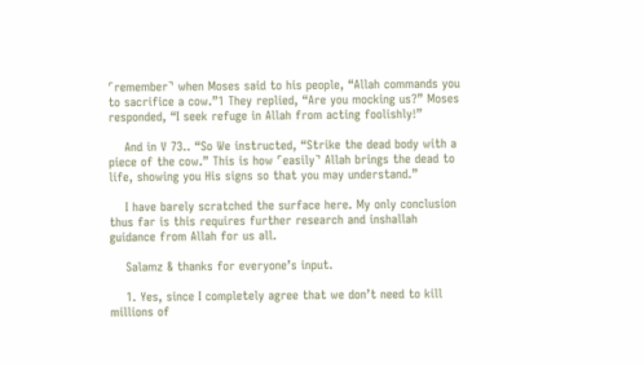˹remember˺ when Moses said to his people, “Allah commands you to sacrifice a cow.”1 They replied, “Are you mocking us?” Moses responded, “I seek refuge in Allah from acting foolishly!”

    And in V 73.. “So We instructed, “Strike the dead body with a piece of the cow.” This is how ˹easily˺ Allah brings the dead to life, showing you His signs so that you may understand.”

    I have barely scratched the surface here. My only conclusion thus far is this requires further research and inshallah guidance from Allah for us all.

    Salamz & thanks for everyone’s input.

    1. Yes, since I completely agree that we don’t need to kill millions of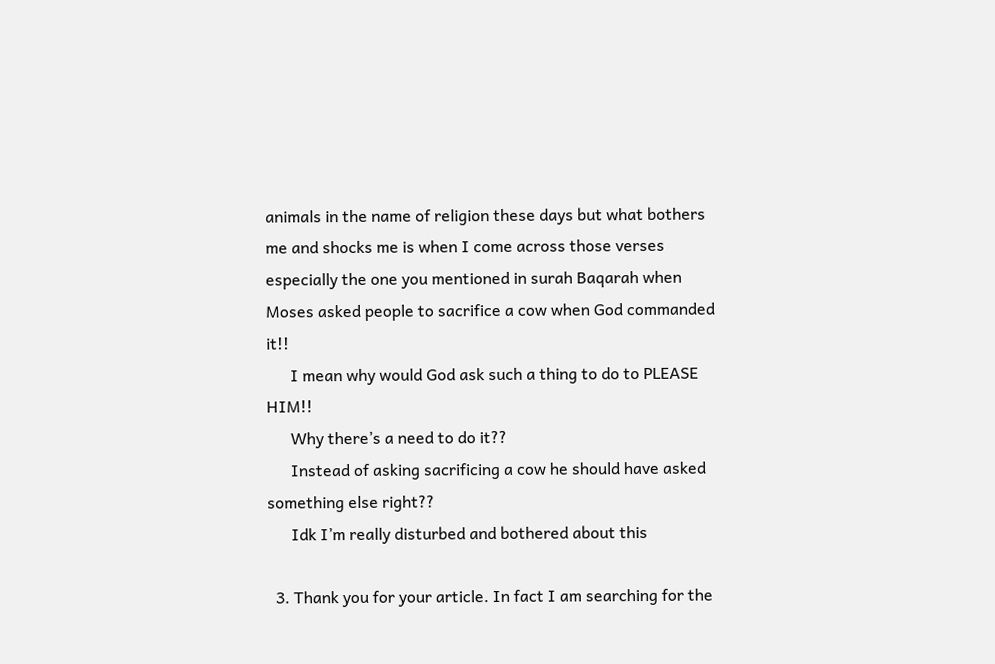animals in the name of religion these days but what bothers me and shocks me is when I come across those verses especially the one you mentioned in surah Baqarah when Moses asked people to sacrifice a cow when God commanded it!!
      I mean why would God ask such a thing to do to PLEASE HIM!!
      Why there’s a need to do it??
      Instead of asking sacrificing a cow he should have asked something else right??
      Idk I’m really disturbed and bothered about this

  3. Thank you for your article. In fact I am searching for the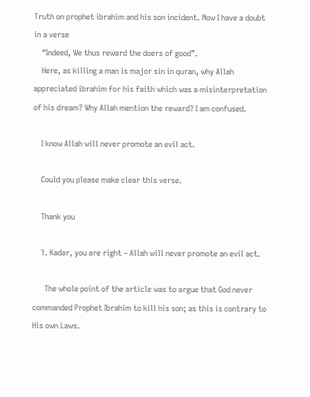Truth on prophet ibrahim and his son incident. Now I have a doubt in a verse
    “Indeed, We thus reward the doers of good”.
    Here, as killing a man is major sin in quran, why Allah appreciated ibrahim for his faith which was a misinterpretation of his dream? Why Allah mention the reward? I am confused.

    I know Allah will never promote an evil act.

    Could you please make clear this verse.

    Thank you

    1. Kadar, you are right – Allah will never promote an evil act.

      The whole point of the article was to argue that God never commanded Prophet Ibrahim to kill his son; as this is contrary to His own Laws.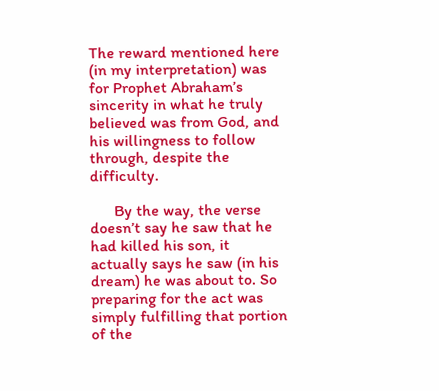The reward mentioned here (in my interpretation) was for Prophet Abraham’s sincerity in what he truly believed was from God, and his willingness to follow through, despite the difficulty.

      By the way, the verse doesn’t say he saw that he had killed his son, it actually says he saw (in his dream) he was about to. So preparing for the act was simply fulfilling that portion of the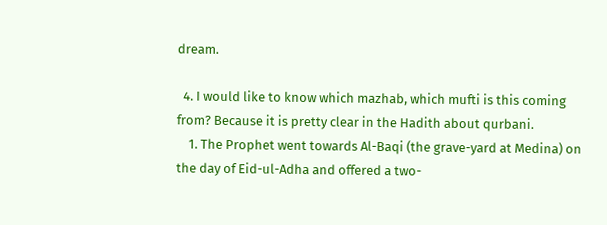dream.

  4. I would like to know which mazhab, which mufti is this coming from? Because it is pretty clear in the Hadith about qurbani.
    1. The Prophet went towards Al-Baqi (the grave-yard at Medina) on the day of Eid-ul-Adha and offered a two-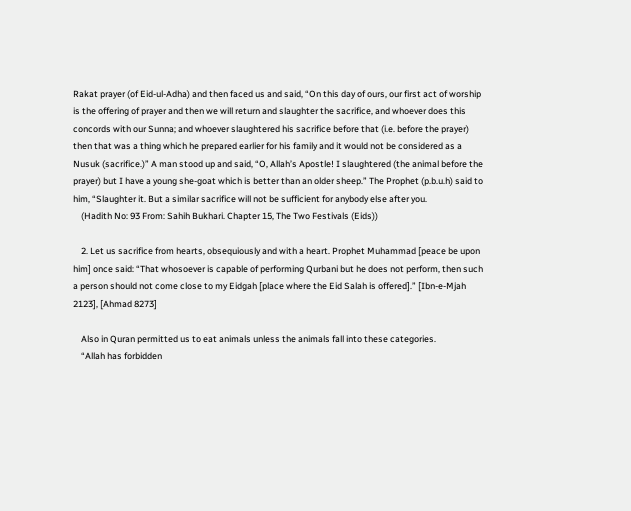Rakat prayer (of Eid-ul-Adha) and then faced us and said, “On this day of ours, our first act of worship is the offering of prayer and then we will return and slaughter the sacrifice, and whoever does this concords with our Sunna; and whoever slaughtered his sacrifice before that (i.e. before the prayer) then that was a thing which he prepared earlier for his family and it would not be considered as a Nusuk (sacrifice.)” A man stood up and said, “O, Allah’s Apostle! I slaughtered (the animal before the prayer) but I have a young she-goat which is better than an older sheep.” The Prophet (p.b.u.h) said to him, “Slaughter it. But a similar sacrifice will not be sufficient for anybody else after you.
    (Hadith No: 93 From: Sahih Bukhari. Chapter 15, The Two Festivals (Eids))

    2. Let us sacrifice from hearts, obsequiously and with a heart. Prophet Muhammad [peace be upon him] once said: “That whosoever is capable of performing Qurbani but he does not perform, then such a person should not come close to my Eidgah [place where the Eid Salah is offered].” [Ibn-e-Mjah 2123], [Ahmad 8273]

    Also in Quran permitted us to eat animals unless the animals fall into these categories.
    “Allah has forbidden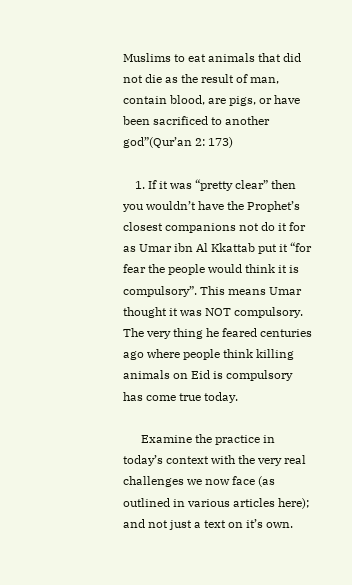Muslims to eat animals that did not die as the result of man, contain blood, are pigs, or have been sacrificed to another god”(Qur’an 2: 173)

    1. If it was “pretty clear” then you wouldn’t have the Prophet’s closest companions not do it for as Umar ibn Al Kkattab put it “for fear the people would think it is compulsory”. This means Umar thought it was NOT compulsory. The very thing he feared centuries ago where people think killing animals on Eid is compulsory has come true today.

      Examine the practice in today’s context with the very real challenges we now face (as outlined in various articles here); and not just a text on it’s own.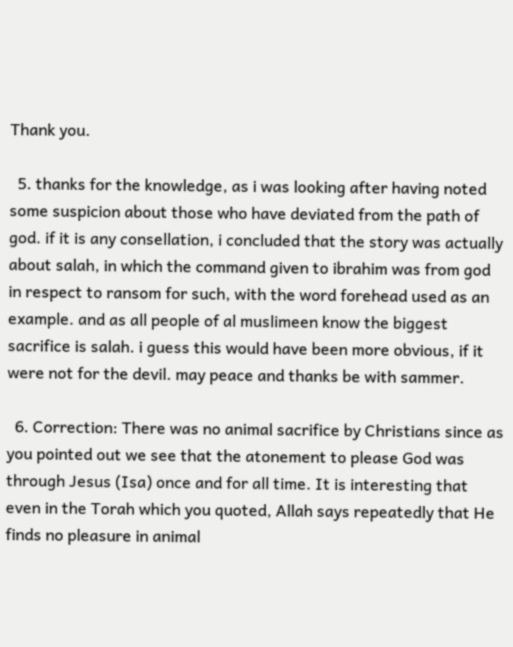Thank you.

  5. thanks for the knowledge, as i was looking after having noted some suspicion about those who have deviated from the path of god. if it is any consellation, i concluded that the story was actually about salah, in which the command given to ibrahim was from god in respect to ransom for such, with the word forehead used as an example. and as all people of al muslimeen know the biggest sacrifice is salah. i guess this would have been more obvious, if it were not for the devil. may peace and thanks be with sammer.

  6. Correction: There was no animal sacrifice by Christians since as you pointed out we see that the atonement to please God was through Jesus (Isa) once and for all time. It is interesting that even in the Torah which you quoted, Allah says repeatedly that He finds no pleasure in animal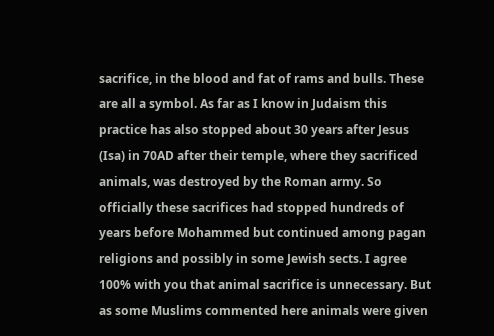sacrifice, in the blood and fat of rams and bulls. These are all a symbol. As far as I know in Judaism this practice has also stopped about 30 years after Jesus (Isa) in 70AD after their temple, where they sacrificed animals, was destroyed by the Roman army. So officially these sacrifices had stopped hundreds of years before Mohammed but continued among pagan religions and possibly in some Jewish sects. I agree 100% with you that animal sacrifice is unnecessary. But as some Muslims commented here animals were given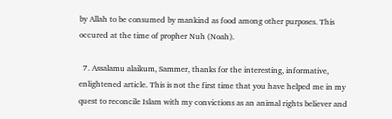by Allah to be consumed by mankind as food among other purposes. This occured at the time of propher Nuh (Noah).

  7. Assalamu alaikum, Sammer, thanks for the interesting, informative, enlightened article. This is not the first time that you have helped me in my quest to reconcile Islam with my convictions as an animal rights believer and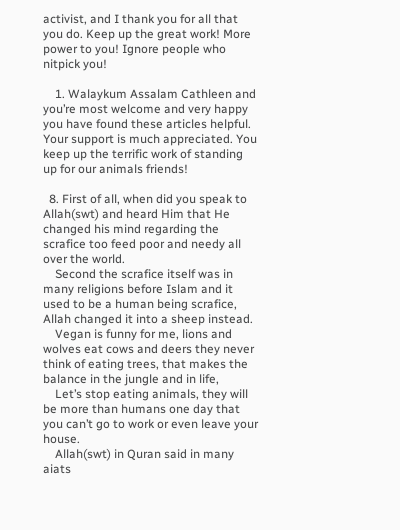activist, and I thank you for all that you do. Keep up the great work! More power to you! Ignore people who nitpick you!

    1. Walaykum Assalam Cathleen and you’re most welcome and very happy you have found these articles helpful. Your support is much appreciated. You keep up the terrific work of standing up for our animals friends!

  8. First of all, when did you speak to Allah(swt) and heard Him that He changed his mind regarding the scrafice too feed poor and needy all over the world.
    Second the scrafice itself was in many religions before Islam and it used to be a human being scrafice, Allah changed it into a sheep instead.
    Vegan is funny for me, lions and wolves eat cows and deers they never think of eating trees, that makes the balance in the jungle and in life,
    Let’s stop eating animals, they will be more than humans one day that you can’t go to work or even leave your house.
    Allah(swt) in Quran said in many aiats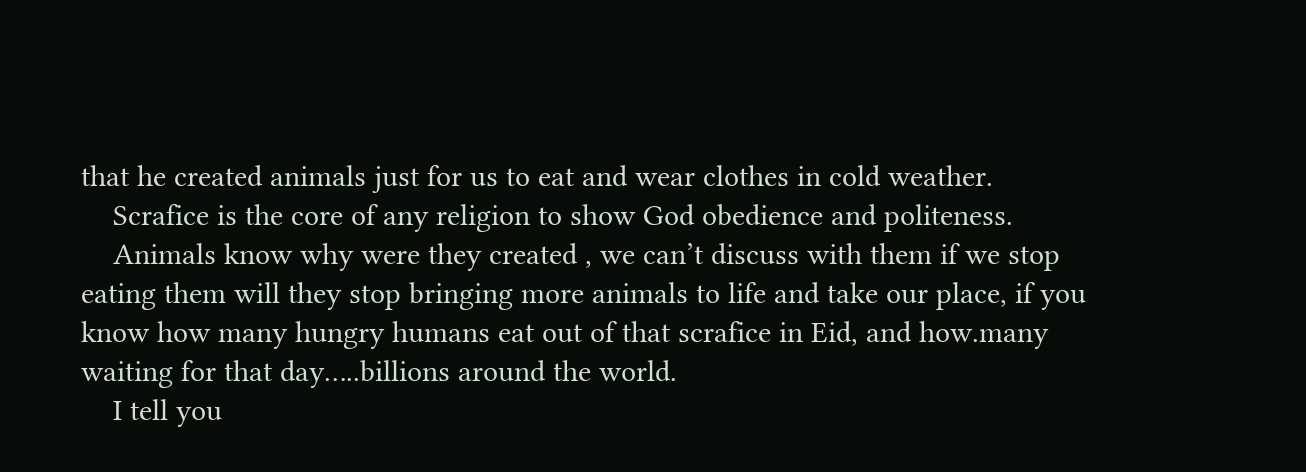that he created animals just for us to eat and wear clothes in cold weather.
    Scrafice is the core of any religion to show God obedience and politeness.
    Animals know why were they created , we can’t discuss with them if we stop eating them will they stop bringing more animals to life and take our place, if you know how many hungry humans eat out of that scrafice in Eid, and how.many waiting for that day…..billions around the world.
    I tell you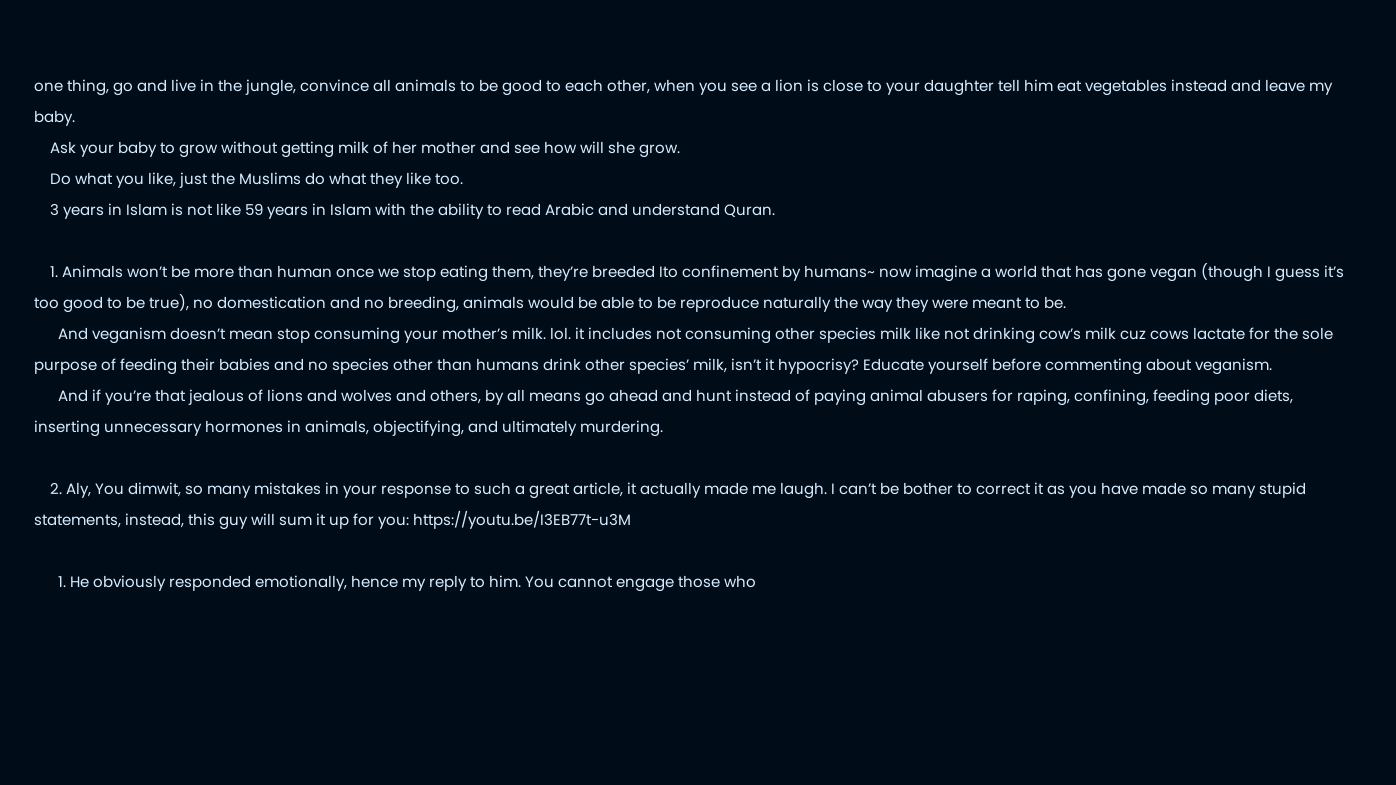one thing, go and live in the jungle, convince all animals to be good to each other, when you see a lion is close to your daughter tell him eat vegetables instead and leave my baby.
    Ask your baby to grow without getting milk of her mother and see how will she grow.
    Do what you like, just the Muslims do what they like too.
    3 years in Islam is not like 59 years in Islam with the ability to read Arabic and understand Quran.

    1. Animals won’t be more than human once we stop eating them, they’re breeded Ito confinement by humans~ now imagine a world that has gone vegan (though I guess it’s too good to be true), no domestication and no breeding, animals would be able to be reproduce naturally the way they were meant to be.
      And veganism doesn’t mean stop consuming your mother’s milk. lol. it includes not consuming other species milk like not drinking cow’s milk cuz cows lactate for the sole purpose of feeding their babies and no species other than humans drink other species’ milk, isn’t it hypocrisy? Educate yourself before commenting about veganism.
      And if you’re that jealous of lions and wolves and others, by all means go ahead and hunt instead of paying animal abusers for raping, confining, feeding poor diets, inserting unnecessary hormones in animals, objectifying, and ultimately murdering.

    2. Aly, You dimwit, so many mistakes in your response to such a great article, it actually made me laugh. I can’t be bother to correct it as you have made so many stupid statements, instead, this guy will sum it up for you: https://youtu.be/I3EB77t-u3M

      1. He obviously responded emotionally, hence my reply to him. You cannot engage those who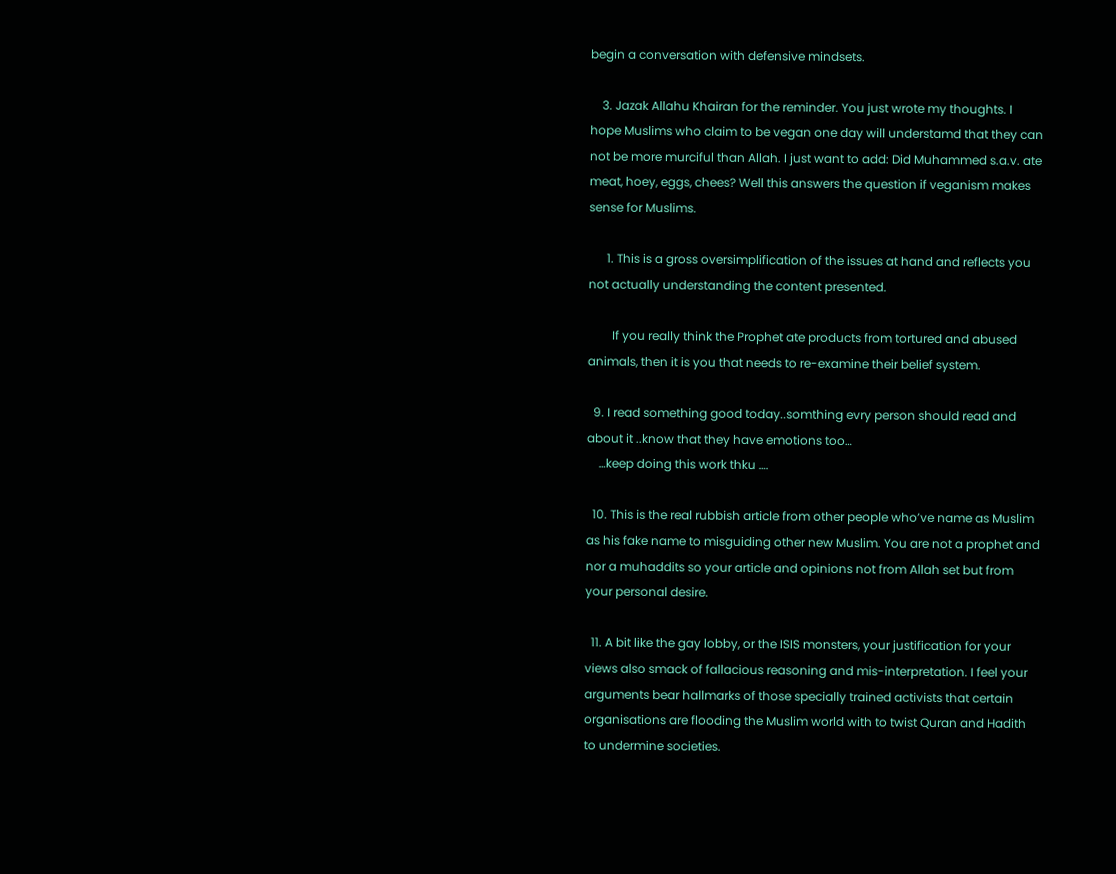begin a conversation with defensive mindsets.

    3. Jazak Allahu Khairan for the reminder. You just wrote my thoughts. I hope Muslims who claim to be vegan one day will understamd that they can not be more murciful than Allah. I just want to add: Did Muhammed s.a.v. ate meat, hoey, eggs, chees? Well this answers the question if veganism makes sense for Muslims.

      1. This is a gross oversimplification of the issues at hand and reflects you not actually understanding the content presented.

        If you really think the Prophet ate products from tortured and abused animals, then it is you that needs to re-examine their belief system.

  9. I read something good today..somthing evry person should read and about it ..know that they have emotions too…
    …keep doing this work thku ….

  10. This is the real rubbish article from other people who’ve name as Muslim as his fake name to misguiding other new Muslim. You are not a prophet and nor a muhaddits so your article and opinions not from Allah set but from your personal desire.

  11. A bit like the gay lobby, or the ISIS monsters, your justification for your views also smack of fallacious reasoning and mis-interpretation. I feel your arguments bear hallmarks of those specially trained activists that certain organisations are flooding the Muslim world with to twist Quran and Hadith to undermine societies.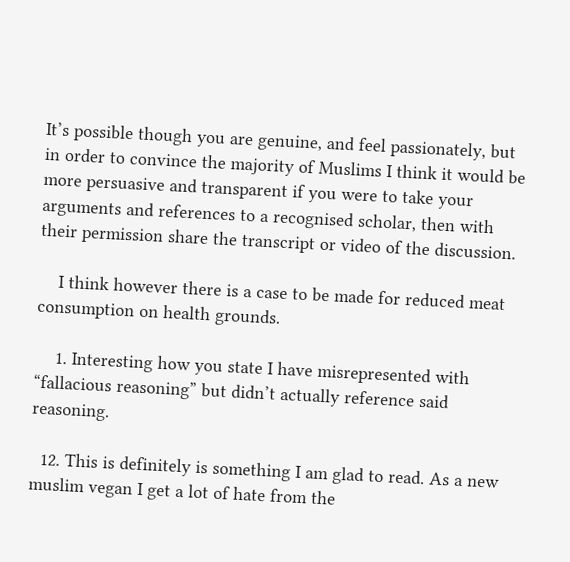It’s possible though you are genuine, and feel passionately, but in order to convince the majority of Muslims I think it would be more persuasive and transparent if you were to take your arguments and references to a recognised scholar, then with their permission share the transcript or video of the discussion.

    I think however there is a case to be made for reduced meat consumption on health grounds.

    1. Interesting how you state I have misrepresented with “fallacious reasoning” but didn’t actually reference said reasoning.

  12. This is definitely is something I am glad to read. As a new muslim vegan I get a lot of hate from the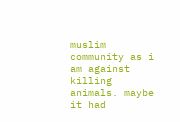muslim community as i am against killing animals. maybe it had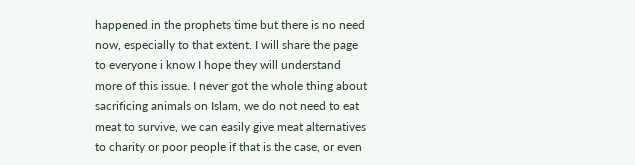happened in the prophets time but there is no need now, especially to that extent. I will share the page to everyone i know I hope they will understand more of this issue. I never got the whole thing about sacrificing animals on Islam, we do not need to eat meat to survive, we can easily give meat alternatives to charity or poor people if that is the case, or even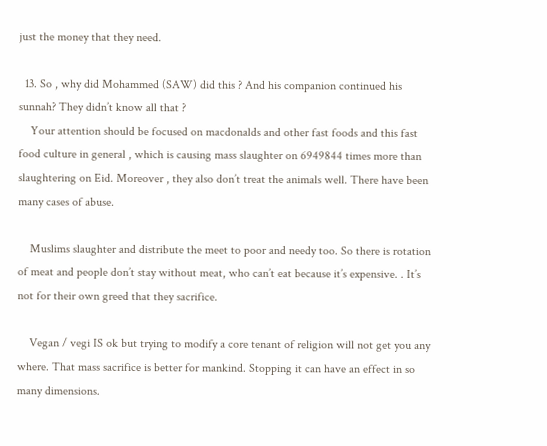just the money that they need.

  13. So , why did Mohammed (SAW) did this ? And his companion continued his sunnah? They didn’t know all that ?
    Your attention should be focused on macdonalds and other fast foods and this fast food culture in general , which is causing mass slaughter on 6949844 times more than slaughtering on Eid. Moreover , they also don’t treat the animals well. There have been many cases of abuse.

    Muslims slaughter and distribute the meet to poor and needy too. So there is rotation of meat and people don’t stay without meat, who can’t eat because it’s expensive. . It’s not for their own greed that they sacrifice.

    Vegan / vegi IS ok but trying to modify a core tenant of religion will not get you any where. That mass sacrifice is better for mankind. Stopping it can have an effect in so many dimensions.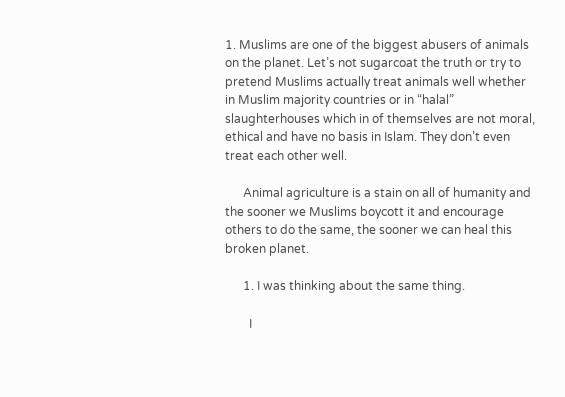1. Muslims are one of the biggest abusers of animals on the planet. Let’s not sugarcoat the truth or try to pretend Muslims actually treat animals well whether in Muslim majority countries or in “halal” slaughterhouses which in of themselves are not moral, ethical and have no basis in Islam. They don’t even treat each other well.

      Animal agriculture is a stain on all of humanity and the sooner we Muslims boycott it and encourage others to do the same, the sooner we can heal this broken planet.

      1. I was thinking about the same thing.

        I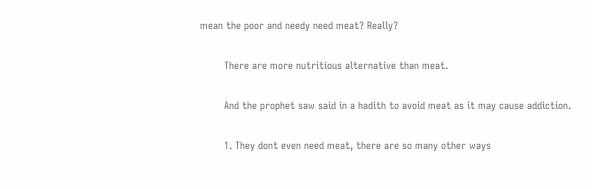mean the poor and needy need meat? Really?

        There are more nutritious alternative than meat.

        And the prophet saw said in a hadith to avoid meat as it may cause addiction.

        1. They dont even need meat, there are so many other ways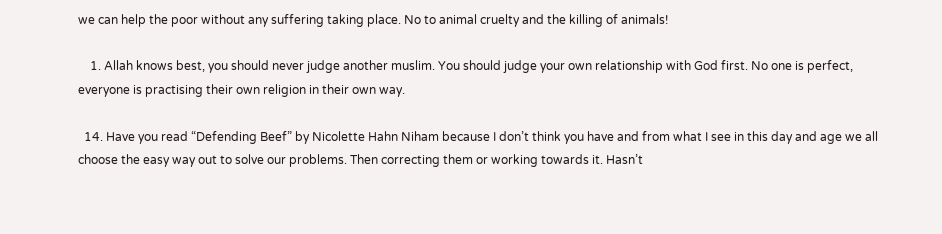we can help the poor without any suffering taking place. No to animal cruelty and the killing of animals!

    1. Allah knows best, you should never judge another muslim. You should judge your own relationship with God first. No one is perfect, everyone is practising their own religion in their own way.

  14. Have you read “Defending Beef” by Nicolette Hahn Niham because I don’t think you have and from what I see in this day and age we all choose the easy way out to solve our problems. Then correcting them or working towards it. Hasn’t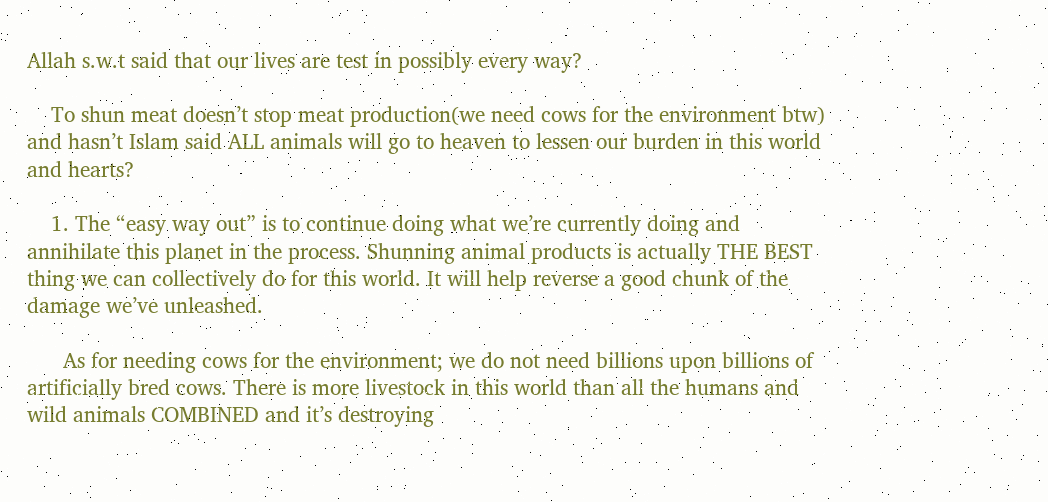Allah s.w.t said that our lives are test in possibly every way?

    To shun meat doesn’t stop meat production(we need cows for the environment btw) and hasn’t Islam said ALL animals will go to heaven to lessen our burden in this world and hearts?

    1. The “easy way out” is to continue doing what we’re currently doing and annihilate this planet in the process. Shunning animal products is actually THE BEST thing we can collectively do for this world. It will help reverse a good chunk of the damage we’ve unleashed.

      As for needing cows for the environment; we do not need billions upon billions of artificially bred cows. There is more livestock in this world than all the humans and wild animals COMBINED and it’s destroying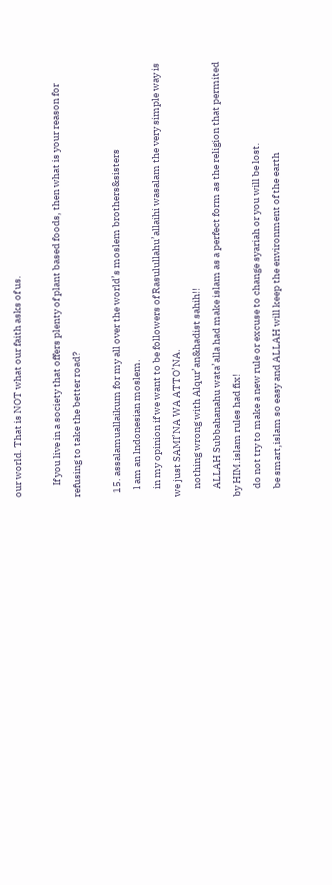our world. That is NOT what our faith asks of us.

      If you live in a society that offers plenty of plant based foods, then what is your reason for refusing to take the better road?

  15. assalamuallaikum for my all over the world’s moslem brothers&sisters
    l am an lndonesian moslem.
    in my opinion if we want to be followers of Rasulullahu’allaihi wasalam the very simple way is we just SAMI’NA WA ATTO’NA.
    nothing wrong with Alqur’an&hadist sahih!!
    ALLAH Subbahanahu wata’alla had make islam as a perfect form as the religion that permited by HIM.islam rules had fix!
    do not try to make a new rule or excuse to change syariah or you will be lost.
    be smart,islam so easy and ALLAH will keep the environment of the earth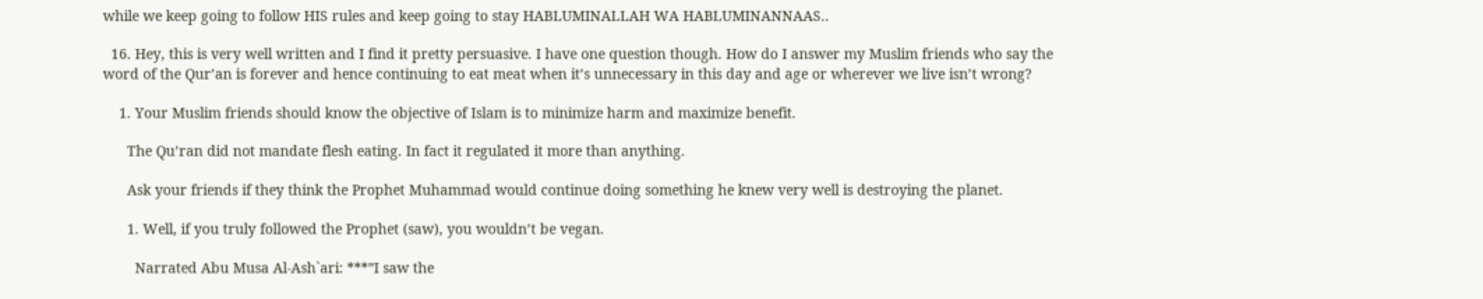while we keep going to follow HIS rules and keep going to stay HABLUMINALLAH WA HABLUMINANNAAS..

  16. Hey, this is very well written and I find it pretty persuasive. I have one question though. How do I answer my Muslim friends who say the word of the Qur’an is forever and hence continuing to eat meat when it’s unnecessary in this day and age or wherever we live isn’t wrong?

    1. Your Muslim friends should know the objective of Islam is to minimize harm and maximize benefit.

      The Qu’ran did not mandate flesh eating. In fact it regulated it more than anything.

      Ask your friends if they think the Prophet Muhammad would continue doing something he knew very well is destroying the planet.

      1. Well, if you truly followed the Prophet (saw), you wouldn’t be vegan.

        Narrated Abu Musa Al-Ash`ari: ***”I saw the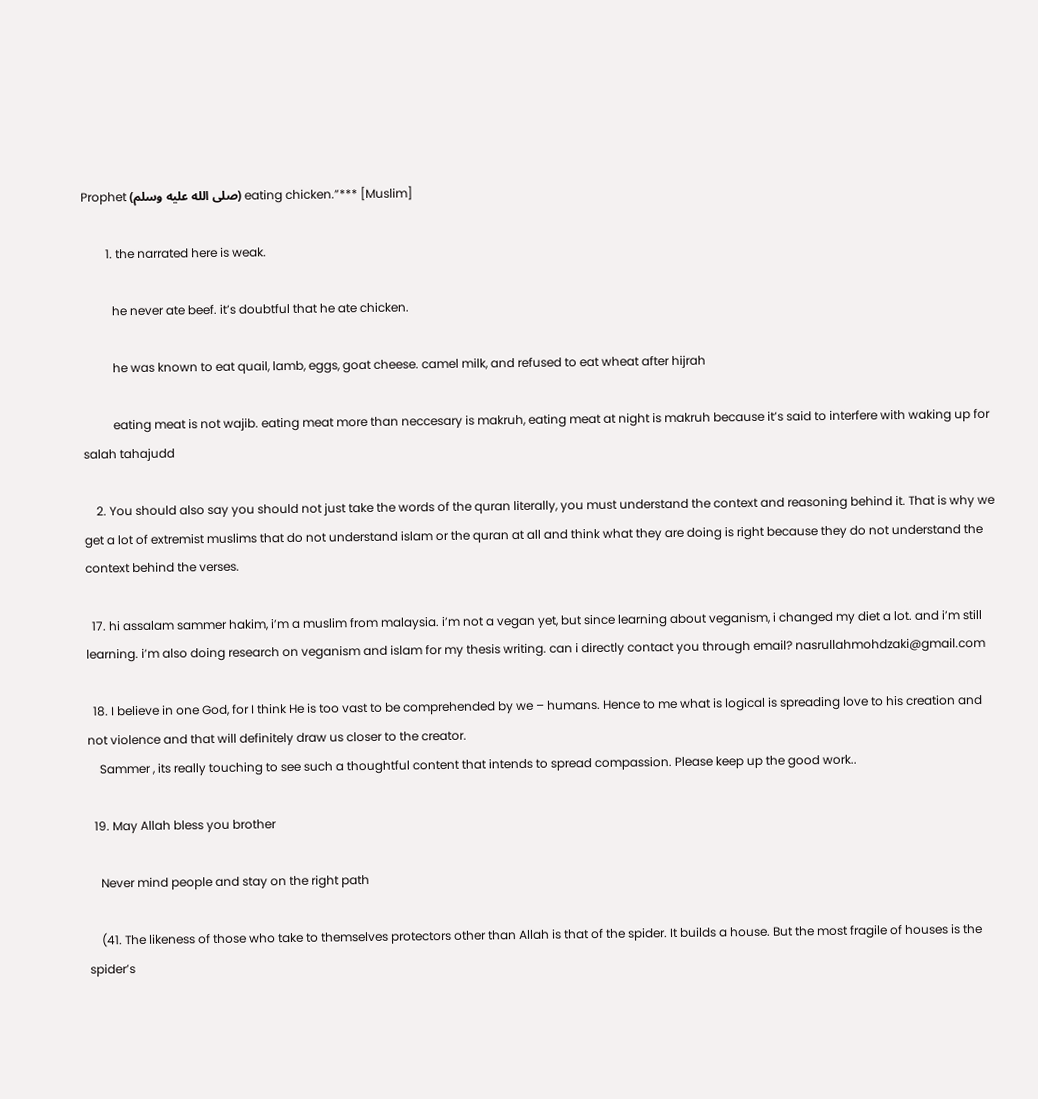Prophet (صلى الله عليه وسلم) eating chicken.”*** [Muslim]

        1. the narrated here is weak.

          he never ate beef. it’s doubtful that he ate chicken.

          he was known to eat quail, lamb, eggs, goat cheese. camel milk, and refused to eat wheat after hijrah

          eating meat is not wajib. eating meat more than neccesary is makruh, eating meat at night is makruh because it’s said to interfere with waking up for salah tahajudd

    2. You should also say you should not just take the words of the quran literally, you must understand the context and reasoning behind it. That is why we get a lot of extremist muslims that do not understand islam or the quran at all and think what they are doing is right because they do not understand the context behind the verses.

  17. hi assalam sammer hakim, i’m a muslim from malaysia. i’m not a vegan yet, but since learning about veganism, i changed my diet a lot. and i’m still learning. i’m also doing research on veganism and islam for my thesis writing. can i directly contact you through email? nasrullahmohdzaki@gmail.com

  18. I believe in one God, for I think He is too vast to be comprehended by we – humans. Hence to me what is logical is spreading love to his creation and not violence and that will definitely draw us closer to the creator.
    Sammer , its really touching to see such a thoughtful content that intends to spread compassion. Please keep up the good work..

  19. May Allah bless you brother

    Never mind people and stay on the right path

    (41. The likeness of those who take to themselves protectors other than Allah is that of the spider. It builds a house. But the most fragile of houses is the spider’s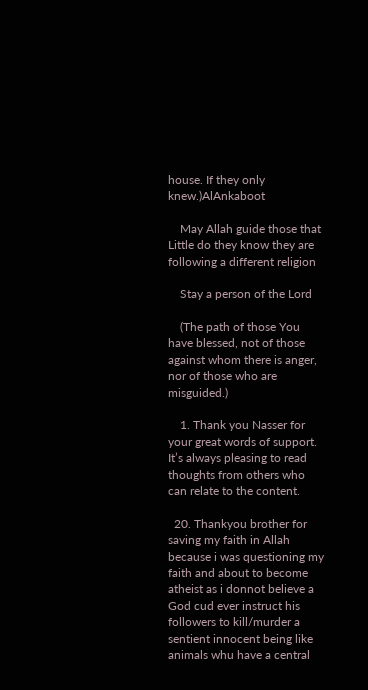house. If they only knew.)AlAnkaboot

    May Allah guide those that Little do they know they are following a different religion

    Stay a person of the Lord

    (The path of those You have blessed, not of those against whom there is anger, nor of those who are misguided.)

    1. Thank you Nasser for your great words of support. It’s always pleasing to read thoughts from others who can relate to the content.

  20. Thankyou brother for saving my faith in Allah because i was questioning my faith and about to become atheist as i donnot believe a God cud ever instruct his followers to kill/murder a sentient innocent being like animals whu have a central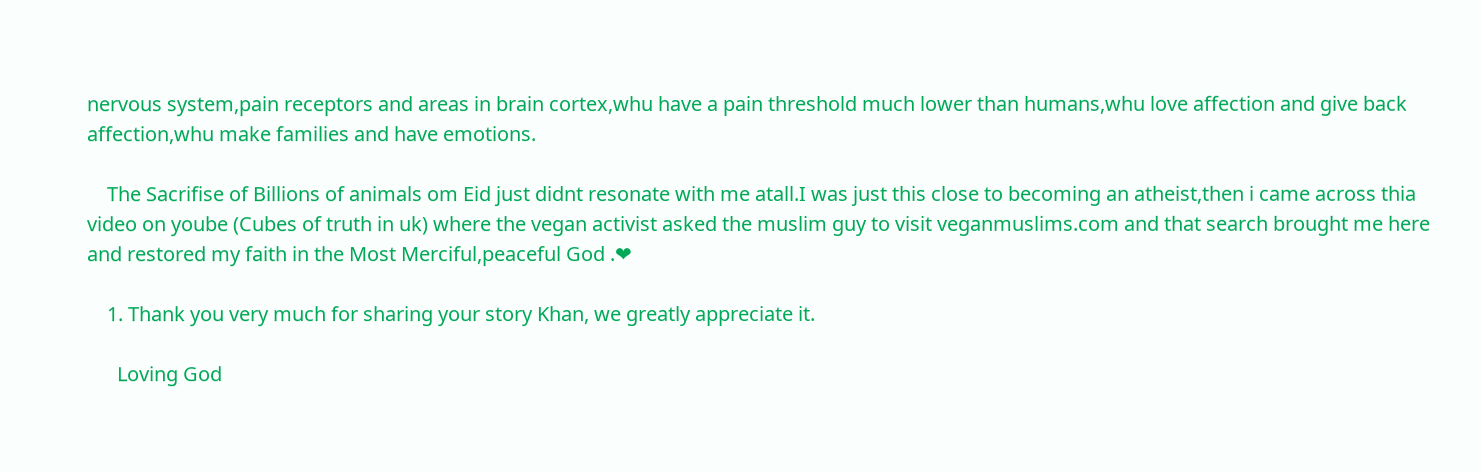nervous system,pain receptors and areas in brain cortex,whu have a pain threshold much lower than humans,whu love affection and give back affection,whu make families and have emotions.

    The Sacrifise of Billions of animals om Eid just didnt resonate with me atall.I was just this close to becoming an atheist,then i came across thia video on yoube (Cubes of truth in uk) where the vegan activist asked the muslim guy to visit veganmuslims.com and that search brought me here and restored my faith in the Most Merciful,peaceful God .❤

    1. Thank you very much for sharing your story Khan, we greatly appreciate it.

      Loving God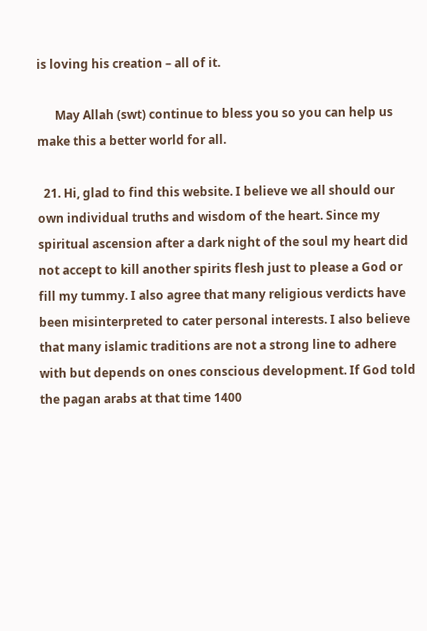is loving his creation – all of it.

      May Allah (swt) continue to bless you so you can help us make this a better world for all.

  21. Hi, glad to find this website. I believe we all should our own individual truths and wisdom of the heart. Since my spiritual ascension after a dark night of the soul my heart did not accept to kill another spirits flesh just to please a God or fill my tummy. I also agree that many religious verdicts have been misinterpreted to cater personal interests. I also believe that many islamic traditions are not a strong line to adhere with but depends on ones conscious development. If God told the pagan arabs at that time 1400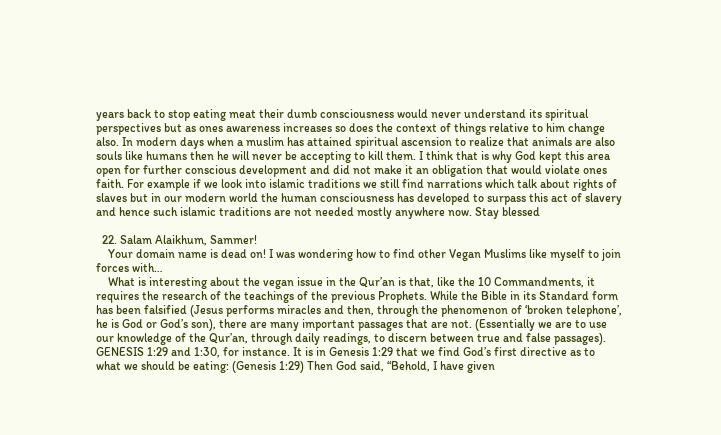years back to stop eating meat their dumb consciousness would never understand its spiritual perspectives but as ones awareness increases so does the context of things relative to him change also. In modern days when a muslim has attained spiritual ascension to realize that animals are also souls like humans then he will never be accepting to kill them. I think that is why God kept this area open for further conscious development and did not make it an obligation that would violate ones faith. For example if we look into islamic traditions we still find narrations which talk about rights of slaves but in our modern world the human consciousness has developed to surpass this act of slavery and hence such islamic traditions are not needed mostly anywhere now. Stay blessed

  22. Salam Alaikhum, Sammer!
    Your domain name is dead on! I was wondering how to find other Vegan Muslims like myself to join forces with…
    What is interesting about the vegan issue in the Qur’an is that, like the 10 Commandments, it requires the research of the teachings of the previous Prophets. While the Bible in its Standard form has been falsified (Jesus performs miracles and then, through the phenomenon of ‘broken telephone’, he is God or God’s son), there are many important passages that are not. (Essentially we are to use our knowledge of the Qur’an, through daily readings, to discern between true and false passages). GENESIS 1:29 and 1:30, for instance. It is in Genesis 1:29 that we find God’s first directive as to what we should be eating: (Genesis 1:29) Then God said, “Behold, I have given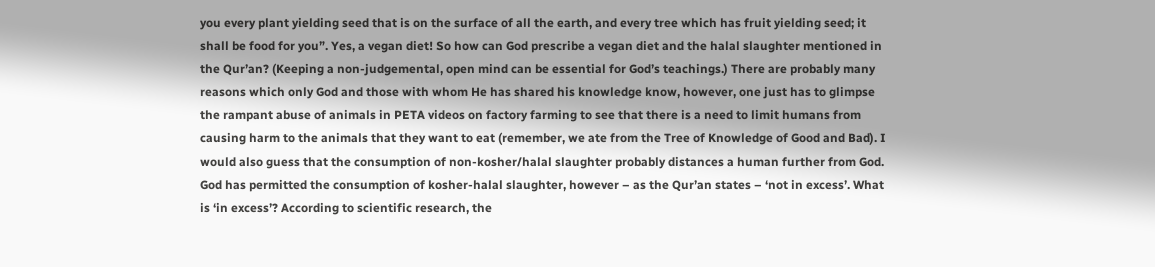you every plant yielding seed that is on the surface of all the earth, and every tree which has fruit yielding seed; it shall be food for you”. Yes, a vegan diet! So how can God prescribe a vegan diet and the halal slaughter mentioned in the Qur’an? (Keeping a non-judgemental, open mind can be essential for God’s teachings.) There are probably many reasons which only God and those with whom He has shared his knowledge know, however, one just has to glimpse the rampant abuse of animals in PETA videos on factory farming to see that there is a need to limit humans from causing harm to the animals that they want to eat (remember, we ate from the Tree of Knowledge of Good and Bad). I would also guess that the consumption of non-kosher/halal slaughter probably distances a human further from God. God has permitted the consumption of kosher-halal slaughter, however – as the Qur’an states – ‘not in excess’. What is ‘in excess’? According to scientific research, the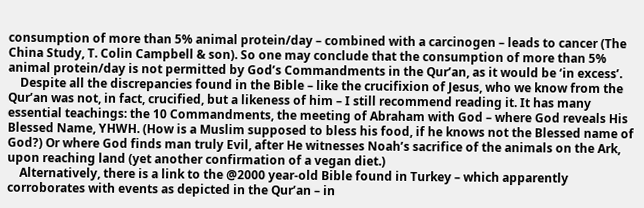consumption of more than 5% animal protein/day – combined with a carcinogen – leads to cancer (The China Study, T. Colin Campbell & son). So one may conclude that the consumption of more than 5% animal protein/day is not permitted by God’s Commandments in the Qur’an, as it would be ‘in excess’.
    Despite all the discrepancies found in the Bible – like the crucifixion of Jesus, who we know from the Qur’an was not, in fact, crucified, but a likeness of him – I still recommend reading it. It has many essential teachings: the 10 Commandments, the meeting of Abraham with God – where God reveals His Blessed Name, YHWH. (How is a Muslim supposed to bless his food, if he knows not the Blessed name of God?) Or where God finds man truly Evil, after He witnesses Noah’s sacrifice of the animals on the Ark, upon reaching land (yet another confirmation of a vegan diet.)
    Alternatively, there is a link to the @2000 year-old Bible found in Turkey – which apparently corroborates with events as depicted in the Qur’an – in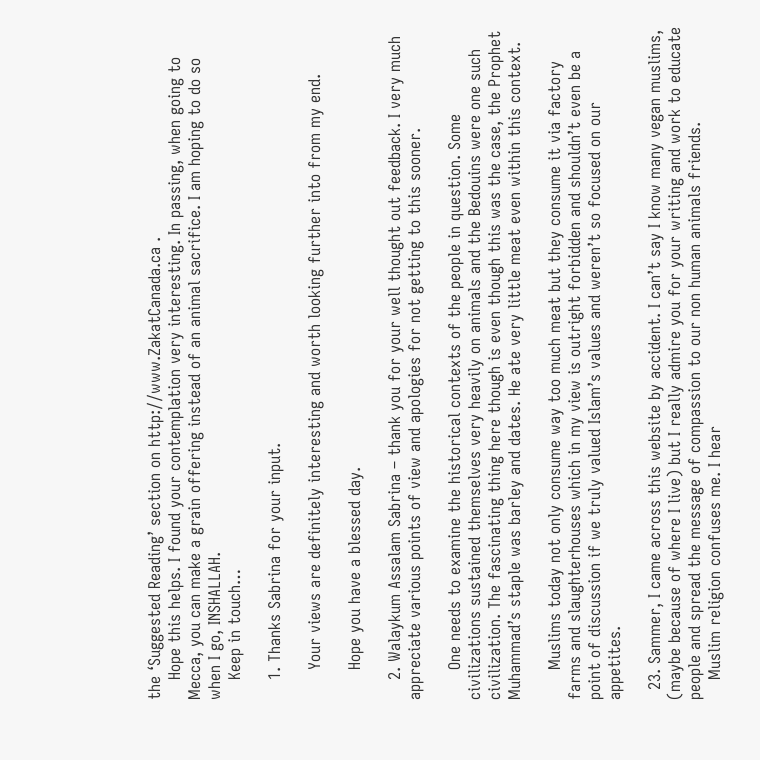the ‘Suggested Reading’ section on http://www.ZakatCanada.ca .
    Hope this helps. I found your contemplation very interesting. In passing, when going to Mecca, you can make a grain offering instead of an animal sacrifice. I am hoping to do so when I go, INSHALLAH.
    Keep in touch…

    1. Thanks Sabrina for your input.

      Your views are definitely interesting and worth looking further into from my end.

      Hope you have a blessed day.

    2. Walaykum Assalam Sabrina – thank you for your well thought out feedback. I very much appreciate various points of view and apologies for not getting to this sooner.

      One needs to examine the historical contexts of the people in question. Some civilizations sustained themselves very heavily on animals and the Bedouins were one such civilization. The fascinating thing here though is even though this was the case, the Prophet Muhammad’s staple was barley and dates. He ate very little meat even within this context.

      Muslims today not only consume way too much meat but they consume it via factory farms and slaughterhouses which in my view is outright forbidden and shouldn’t even be a point of discussion if we truly valued Islam’s values and weren’t so focused on our appetites.

  23. Sammer, I came across this website by accident. I can’t say I know many vegan muslims, (maybe because of where I live) but I really admire you for your writing and work to educate people and spread the message of compassion to our non human animals friends.
    Muslim religion confuses me. I hear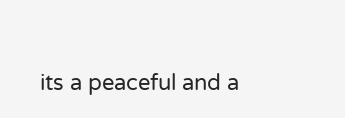its a peaceful and a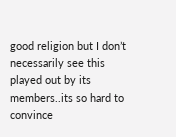good religion but I don’t necessarily see this played out by its members..its so hard to convince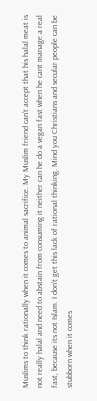Muslims to think rationally when it comes to animal sacrifice. My Muslim friend can’t accept that his halal meat is not really halal and need to abstain from consuming it neither can he do a vegan fast when he cant manage a real fast, because its not Islam. I don’t get this lack of rational thinking. Mind you Christians and secular people can be stubborn when it comes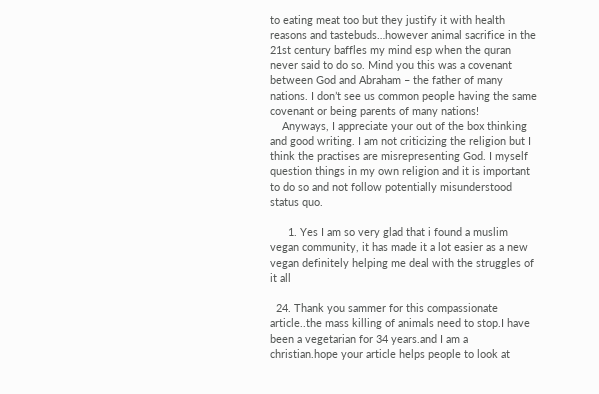to eating meat too but they justify it with health reasons and tastebuds…however animal sacrifice in the 21st century baffles my mind esp when the quran never said to do so. Mind you this was a covenant between God and Abraham – the father of many nations. I don’t see us common people having the same covenant or being parents of many nations!
    Anyways, I appreciate your out of the box thinking and good writing. I am not criticizing the religion but I think the practises are misrepresenting God. I myself question things in my own religion and it is important to do so and not follow potentially misunderstood status quo.

      1. Yes I am so very glad that i found a muslim vegan community, it has made it a lot easier as a new vegan definitely helping me deal with the struggles of it all

  24. Thank you sammer for this compassionate article..the mass killing of animals need to stop.I have been a vegetarian for 34 years.and I am a christian.hope your article helps people to look at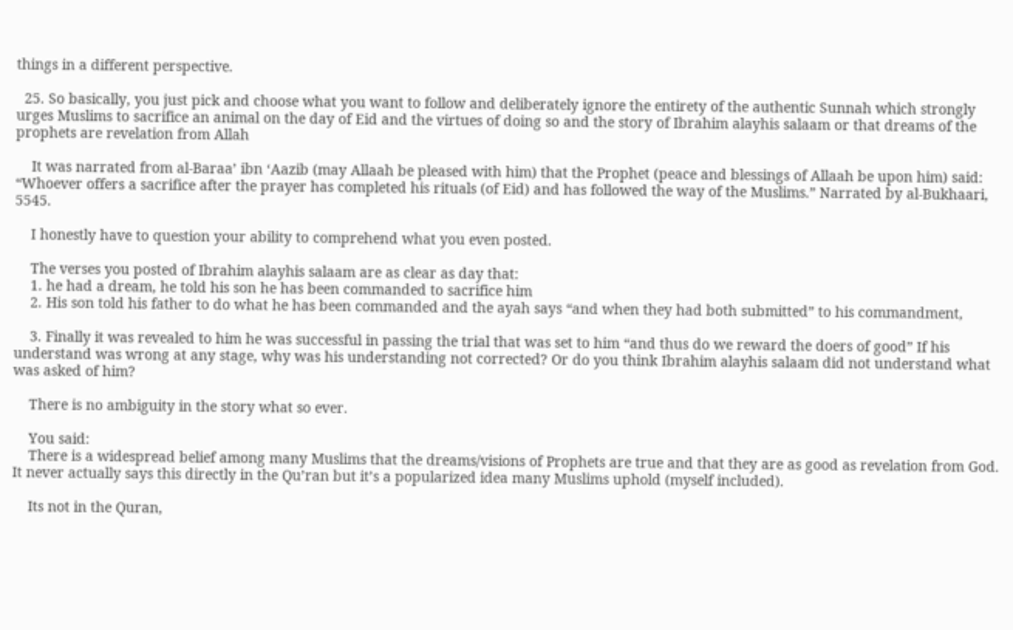things in a different perspective.

  25. So basically, you just pick and choose what you want to follow and deliberately ignore the entirety of the authentic Sunnah which strongly urges Muslims to sacrifice an animal on the day of Eid and the virtues of doing so and the story of Ibrahim alayhis salaam or that dreams of the prophets are revelation from Allah

    It was narrated from al-Baraa’ ibn ‘Aazib (may Allaah be pleased with him) that the Prophet (peace and blessings of Allaah be upon him) said: “Whoever offers a sacrifice after the prayer has completed his rituals (of Eid) and has followed the way of the Muslims.” Narrated by al-Bukhaari, 5545.

    I honestly have to question your ability to comprehend what you even posted.

    The verses you posted of Ibrahim alayhis salaam are as clear as day that:
    1. he had a dream, he told his son he has been commanded to sacrifice him
    2. His son told his father to do what he has been commanded and the ayah says “and when they had both submitted” to his commandment,

    3. Finally it was revealed to him he was successful in passing the trial that was set to him “and thus do we reward the doers of good” If his understand was wrong at any stage, why was his understanding not corrected? Or do you think Ibrahim alayhis salaam did not understand what was asked of him?

    There is no ambiguity in the story what so ever.

    You said:
    There is a widespread belief among many Muslims that the dreams/visions of Prophets are true and that they are as good as revelation from God. It never actually says this directly in the Qu’ran but it’s a popularized idea many Muslims uphold (myself included).

    Its not in the Quran,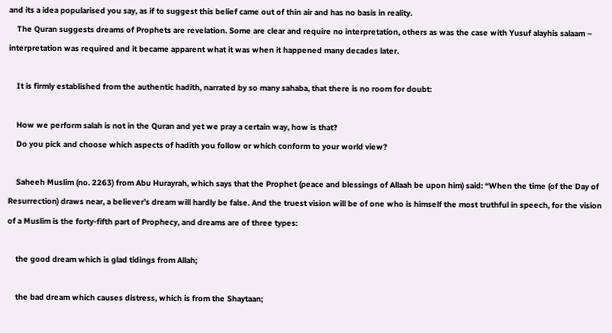and its a idea popularised you say, as if to suggest this belief came out of thin air and has no basis in reality.
    The Quran suggests dreams of Prophets are revelation. Some are clear and require no interpretation, others as was the case with Yusuf alayhis salaam – interpretation was required and it became apparent what it was when it happened many decades later.

    It is firmly established from the authentic hadith, narrated by so many sahaba, that there is no room for doubt:

    How we perform salah is not in the Quran and yet we pray a certain way, how is that?
    Do you pick and choose which aspects of hadith you follow or which conform to your world view?

    Saheeh Muslim (no. 2263) from Abu Hurayrah, which says that the Prophet (peace and blessings of Allaah be upon him) said: “When the time (of the Day of Resurrection) draws near, a believer’s dream will hardly be false. And the truest vision will be of one who is himself the most truthful in speech, for the vision of a Muslim is the forty-fifth part of Prophecy, and dreams are of three types:

    the good dream which is glad tidings from Allah;

    the bad dream which causes distress, which is from the Shaytaan;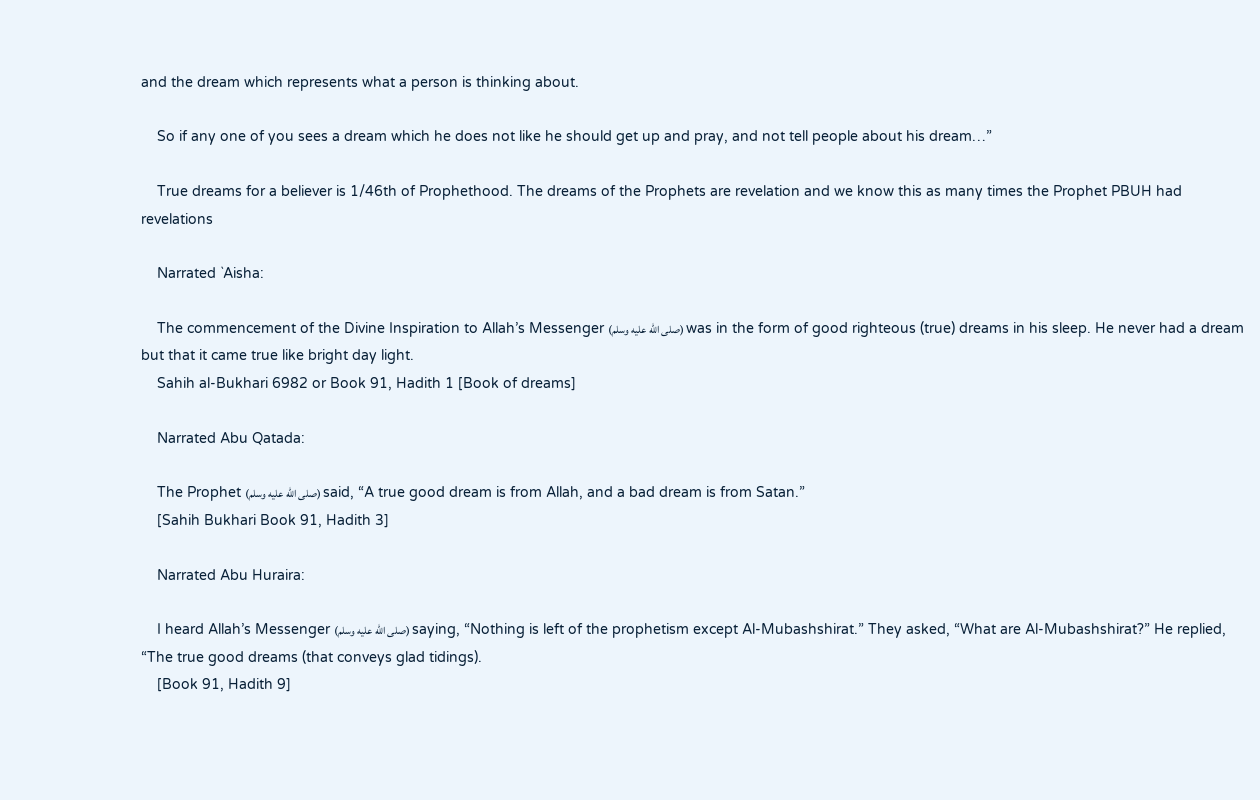and the dream which represents what a person is thinking about.

    So if any one of you sees a dream which he does not like he should get up and pray, and not tell people about his dream…”

    True dreams for a believer is 1/46th of Prophethood. The dreams of the Prophets are revelation and we know this as many times the Prophet PBUH had revelations

    Narrated `Aisha:

    The commencement of the Divine Inspiration to Allah’s Messenger (صلى الله عليه وسلم) was in the form of good righteous (true) dreams in his sleep. He never had a dream but that it came true like bright day light.
    Sahih al-Bukhari 6982 or Book 91, Hadith 1 [Book of dreams]

    Narrated Abu Qatada:

    The Prophet (صلى الله عليه وسلم) said, “A true good dream is from Allah, and a bad dream is from Satan.”
    [Sahih Bukhari Book 91, Hadith 3]

    Narrated Abu Huraira:

    I heard Allah’s Messenger (صلى الله عليه وسلم) saying, “Nothing is left of the prophetism except Al-Mubashshirat.” They asked, “What are Al-Mubashshirat?” He replied, “The true good dreams (that conveys glad tidings).
    [Book 91, Hadith 9]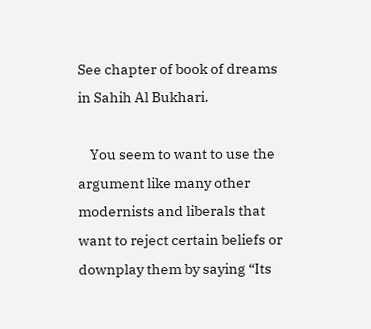See chapter of book of dreams in Sahih Al Bukhari.

    You seem to want to use the argument like many other modernists and liberals that want to reject certain beliefs or downplay them by saying “Its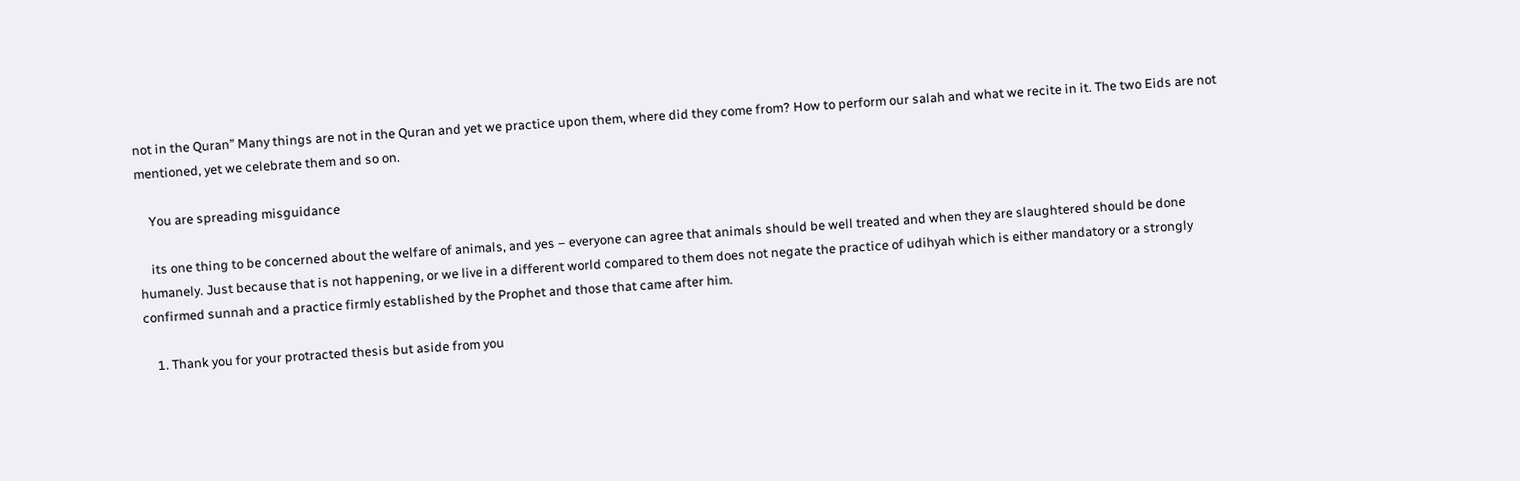not in the Quran” Many things are not in the Quran and yet we practice upon them, where did they come from? How to perform our salah and what we recite in it. The two Eids are not mentioned, yet we celebrate them and so on.

    You are spreading misguidance

    its one thing to be concerned about the welfare of animals, and yes – everyone can agree that animals should be well treated and when they are slaughtered should be done humanely. Just because that is not happening, or we live in a different world compared to them does not negate the practice of udihyah which is either mandatory or a strongly confirmed sunnah and a practice firmly established by the Prophet and those that came after him.

    1. Thank you for your protracted thesis but aside from you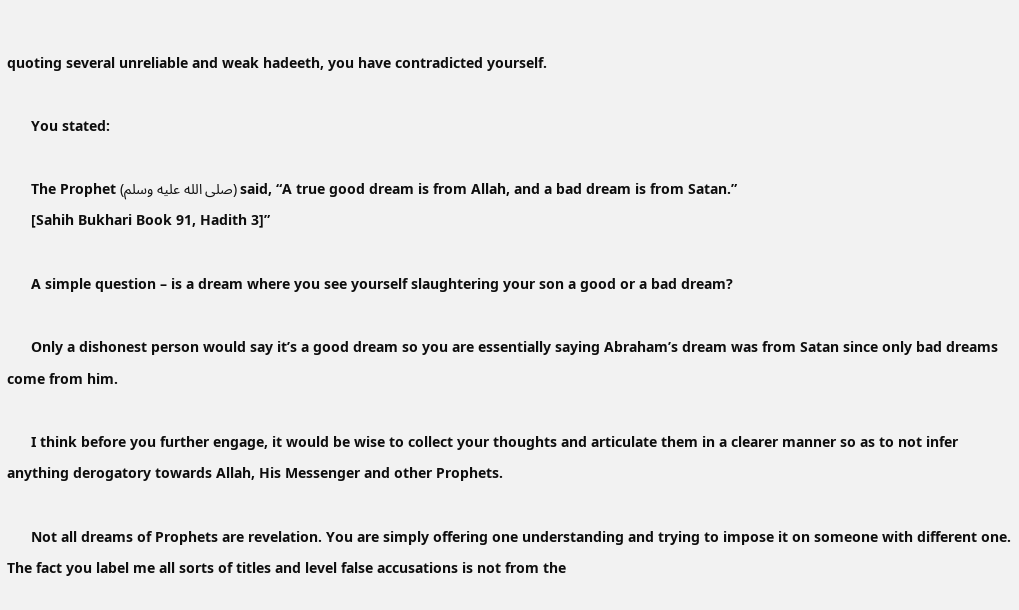quoting several unreliable and weak hadeeth, you have contradicted yourself.

      You stated:

      The Prophet (صلى الله عليه وسلم) said, “A true good dream is from Allah, and a bad dream is from Satan.”
      [Sahih Bukhari Book 91, Hadith 3]”

      A simple question – is a dream where you see yourself slaughtering your son a good or a bad dream?

      Only a dishonest person would say it’s a good dream so you are essentially saying Abraham’s dream was from Satan since only bad dreams come from him.

      I think before you further engage, it would be wise to collect your thoughts and articulate them in a clearer manner so as to not infer anything derogatory towards Allah, His Messenger and other Prophets.

      Not all dreams of Prophets are revelation. You are simply offering one understanding and trying to impose it on someone with different one. The fact you label me all sorts of titles and level false accusations is not from the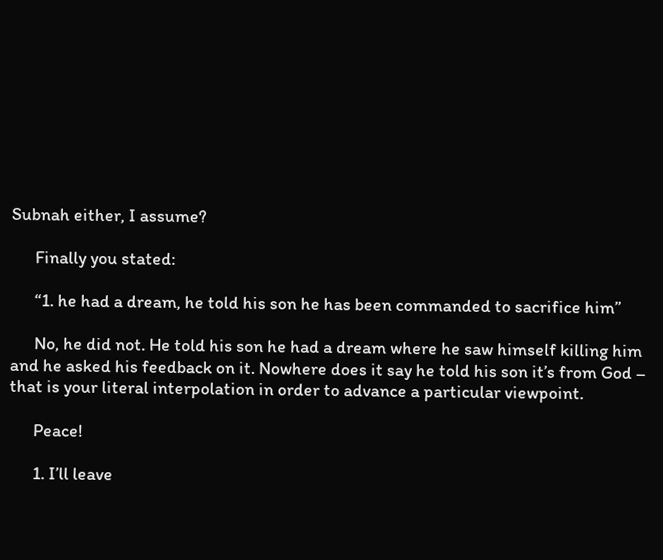Subnah either, I assume?

      Finally you stated:

      “1. he had a dream, he told his son he has been commanded to sacrifice him”

      No, he did not. He told his son he had a dream where he saw himself killing him and he asked his feedback on it. Nowhere does it say he told his son it’s from God – that is your literal interpolation in order to advance a particular viewpoint.

      Peace!

      1. I’ll leave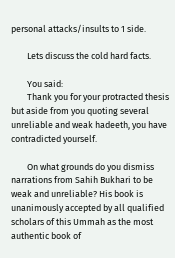personal attacks/insults to 1 side.

        Lets discuss the cold hard facts.

        You said:
        Thank you for your protracted thesis but aside from you quoting several unreliable and weak hadeeth, you have contradicted yourself.

        On what grounds do you dismiss narrations from Sahih Bukhari to be weak and unreliable? His book is unanimously accepted by all qualified scholars of this Ummah as the most authentic book of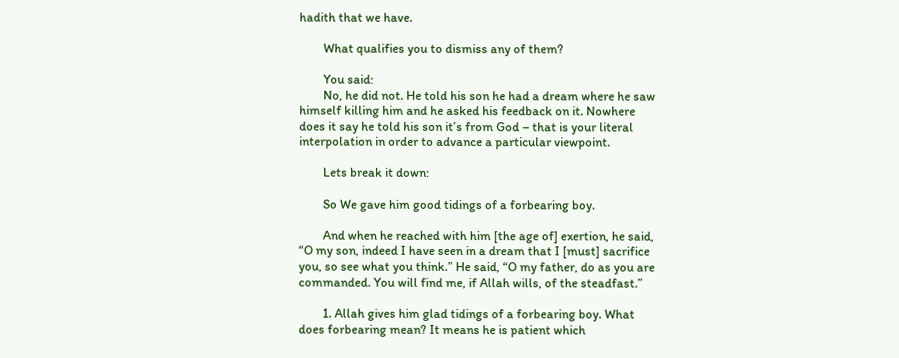hadith that we have.

        What qualifies you to dismiss any of them?

        You said:
        No, he did not. He told his son he had a dream where he saw himself killing him and he asked his feedback on it. Nowhere does it say he told his son it’s from God – that is your literal interpolation in order to advance a particular viewpoint.

        Lets break it down:

        So We gave him good tidings of a forbearing boy.

        And when he reached with him [the age of] exertion, he said, “O my son, indeed I have seen in a dream that I [must] sacrifice you, so see what you think.” He said, “O my father, do as you are commanded. You will find me, if Allah wills, of the steadfast.”

        1. Allah gives him glad tidings of a forbearing boy. What does forbearing mean? It means he is patient which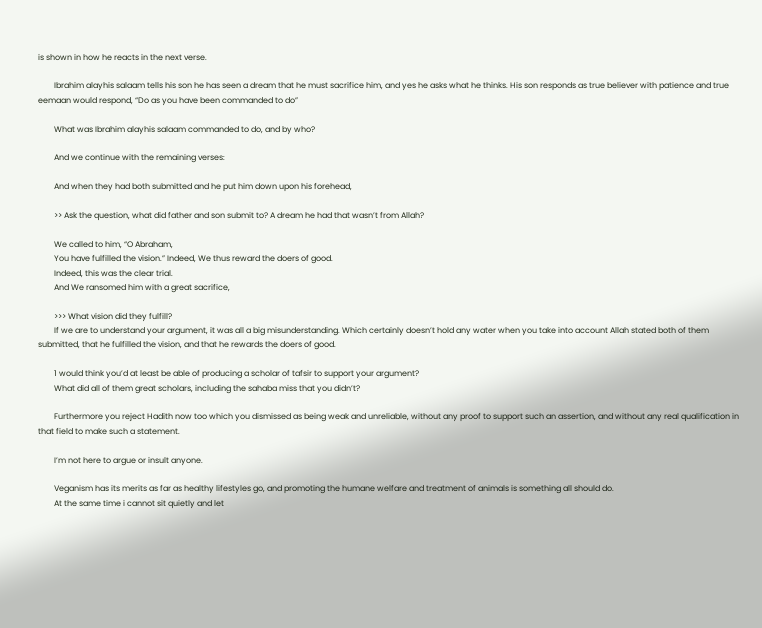is shown in how he reacts in the next verse.

        Ibrahim alayhis salaam tells his son he has seen a dream that he must sacrifice him, and yes he asks what he thinks. His son responds as true believer with patience and true eemaan would respond, “Do as you have been commanded to do”

        What was Ibrahim alayhis salaam commanded to do, and by who?

        And we continue with the remaining verses:

        And when they had both submitted and he put him down upon his forehead,

        >> Ask the question, what did father and son submit to? A dream he had that wasn’t from Allah?

        We called to him, “O Abraham,
        You have fulfilled the vision.” Indeed, We thus reward the doers of good.
        Indeed, this was the clear trial.
        And We ransomed him with a great sacrifice,

        >>> What vision did they fulfill?
        If we are to understand your argument, it was all a big misunderstanding. Which certainly doesn’t hold any water when you take into account Allah stated both of them submitted, that he fulfilled the vision, and that he rewards the doers of good.

        1 would think you’d at least be able of producing a scholar of tafsir to support your argument?
        What did all of them great scholars, including the sahaba miss that you didn’t?

        Furthermore you reject Hadith now too which you dismissed as being weak and unreliable, without any proof to support such an assertion, and without any real qualification in that field to make such a statement.

        I’m not here to argue or insult anyone.

        Veganism has its merits as far as healthy lifestyles go, and promoting the humane welfare and treatment of animals is something all should do.
        At the same time i cannot sit quietly and let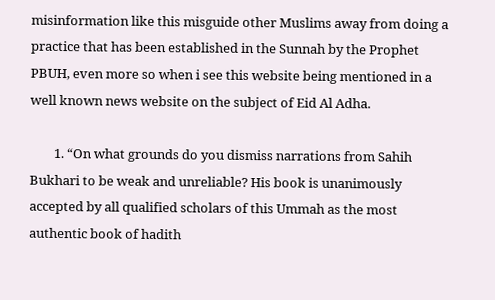misinformation like this misguide other Muslims away from doing a practice that has been established in the Sunnah by the Prophet PBUH, even more so when i see this website being mentioned in a well known news website on the subject of Eid Al Adha.

        1. “On what grounds do you dismiss narrations from Sahih Bukhari to be weak and unreliable? His book is unanimously accepted by all qualified scholars of this Ummah as the most authentic book of hadith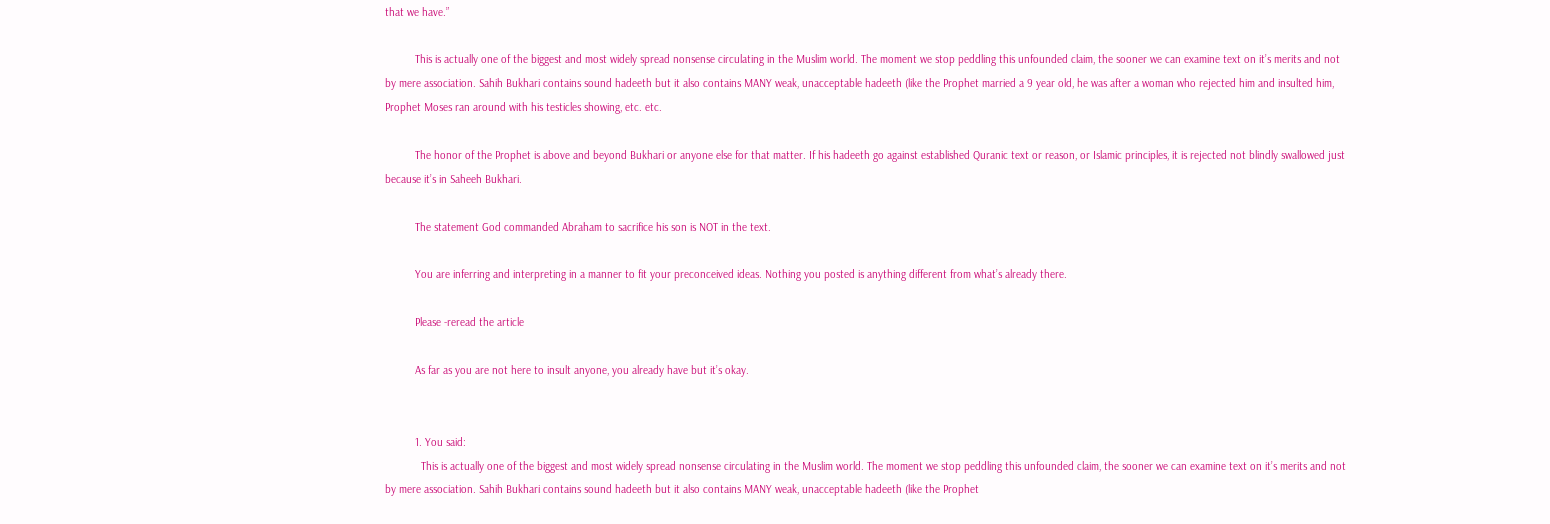that we have.”

          This is actually one of the biggest and most widely spread nonsense circulating in the Muslim world. The moment we stop peddling this unfounded claim, the sooner we can examine text on it’s merits and not by mere association. Sahih Bukhari contains sound hadeeth but it also contains MANY weak, unacceptable hadeeth (like the Prophet married a 9 year old, he was after a woman who rejected him and insulted him, Prophet Moses ran around with his testicles showing, etc. etc.

          The honor of the Prophet is above and beyond Bukhari or anyone else for that matter. If his hadeeth go against established Quranic text or reason, or Islamic principles, it is rejected not blindly swallowed just because it’s in Saheeh Bukhari.

          The statement God commanded Abraham to sacrifice his son is NOT in the text.

          You are inferring and interpreting in a manner to fit your preconceived ideas. Nothing you posted is anything different from what’s already there.

          Please -reread the article

          As far as you are not here to insult anyone, you already have but it’s okay.


          1. You said:
            This is actually one of the biggest and most widely spread nonsense circulating in the Muslim world. The moment we stop peddling this unfounded claim, the sooner we can examine text on it’s merits and not by mere association. Sahih Bukhari contains sound hadeeth but it also contains MANY weak, unacceptable hadeeth (like the Prophet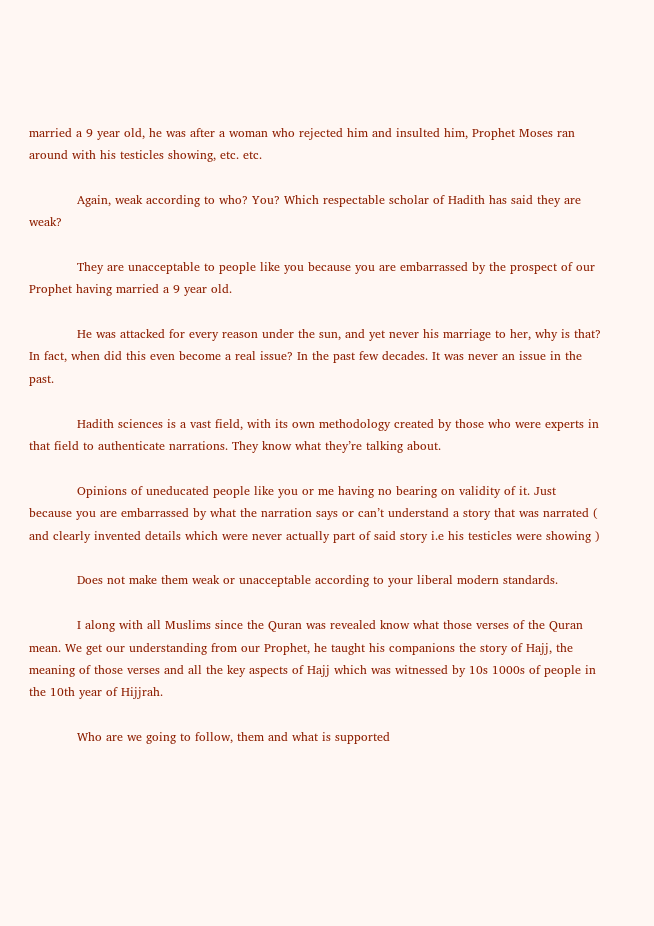married a 9 year old, he was after a woman who rejected him and insulted him, Prophet Moses ran around with his testicles showing, etc. etc.

            Again, weak according to who? You? Which respectable scholar of Hadith has said they are weak?

            They are unacceptable to people like you because you are embarrassed by the prospect of our Prophet having married a 9 year old.

            He was attacked for every reason under the sun, and yet never his marriage to her, why is that? In fact, when did this even become a real issue? In the past few decades. It was never an issue in the past.

            Hadith sciences is a vast field, with its own methodology created by those who were experts in that field to authenticate narrations. They know what they’re talking about.

            Opinions of uneducated people like you or me having no bearing on validity of it. Just because you are embarrassed by what the narration says or can’t understand a story that was narrated ( and clearly invented details which were never actually part of said story i.e his testicles were showing )

            Does not make them weak or unacceptable according to your liberal modern standards.

            I along with all Muslims since the Quran was revealed know what those verses of the Quran mean. We get our understanding from our Prophet, he taught his companions the story of Hajj, the meaning of those verses and all the key aspects of Hajj which was witnessed by 10s 1000s of people in the 10th year of Hijjrah.

            Who are we going to follow, them and what is supported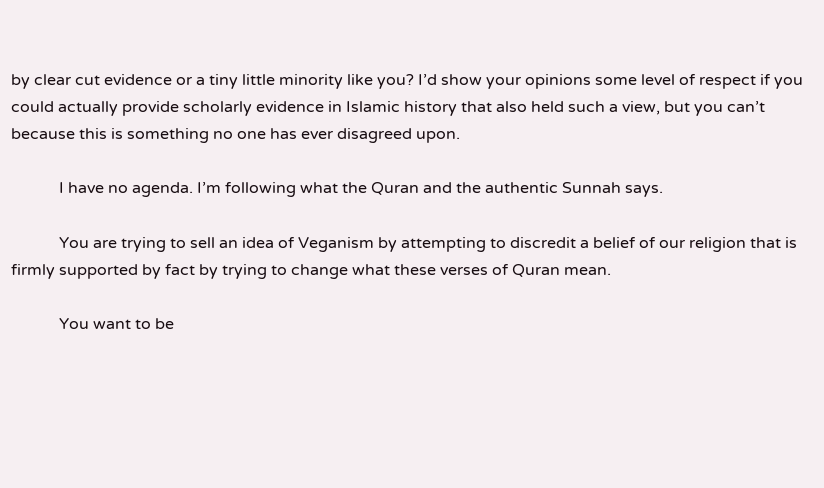by clear cut evidence or a tiny little minority like you? I’d show your opinions some level of respect if you could actually provide scholarly evidence in Islamic history that also held such a view, but you can’t because this is something no one has ever disagreed upon.

            I have no agenda. I’m following what the Quran and the authentic Sunnah says.

            You are trying to sell an idea of Veganism by attempting to discredit a belief of our religion that is firmly supported by fact by trying to change what these verses of Quran mean.

            You want to be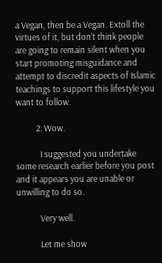a Vegan, then be a Vegan. Extoll the virtues of it, but don’t think people are going to remain silent when you start promoting misguidance and attempt to discredit aspects of Islamic teachings to support this lifestyle you want to follow.

          2. Wow.

            I suggested you undertake some research earlier before you post and it appears you are unable or unwilling to do so.

            Very well.

            Let me show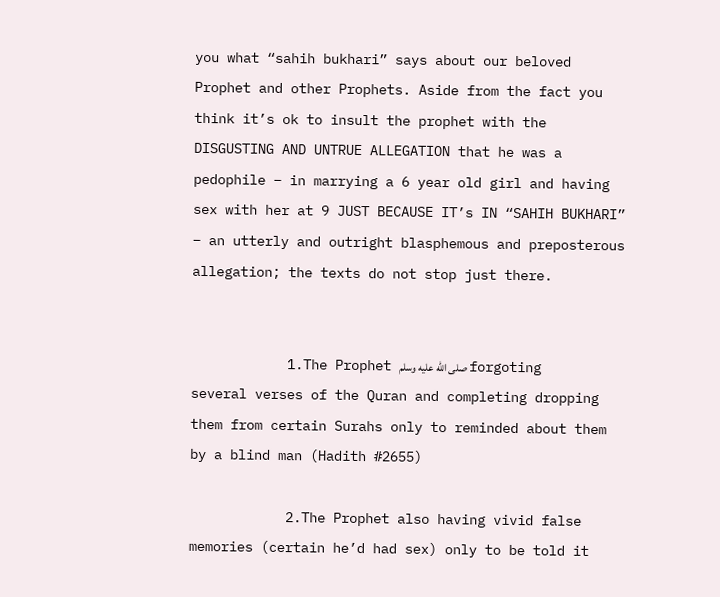you what “sahih bukhari” says about our beloved Prophet and other Prophets. Aside from the fact you think it’s ok to insult the prophet with the DISGUSTING AND UNTRUE ALLEGATION that he was a pedophile – in marrying a 6 year old girl and having sex with her at 9 JUST BECAUSE IT’s IN “SAHIH BUKHARI” – an utterly and outright blasphemous and preposterous allegation; the texts do not stop just there.


            1.The Prophet صلى الله عليه وسلم forgoting several verses of the Quran and completing dropping them from certain Surahs only to reminded about them by a blind man (Hadith #2655)

            2.The Prophet also having vivid false memories (certain he’d had sex) only to be told it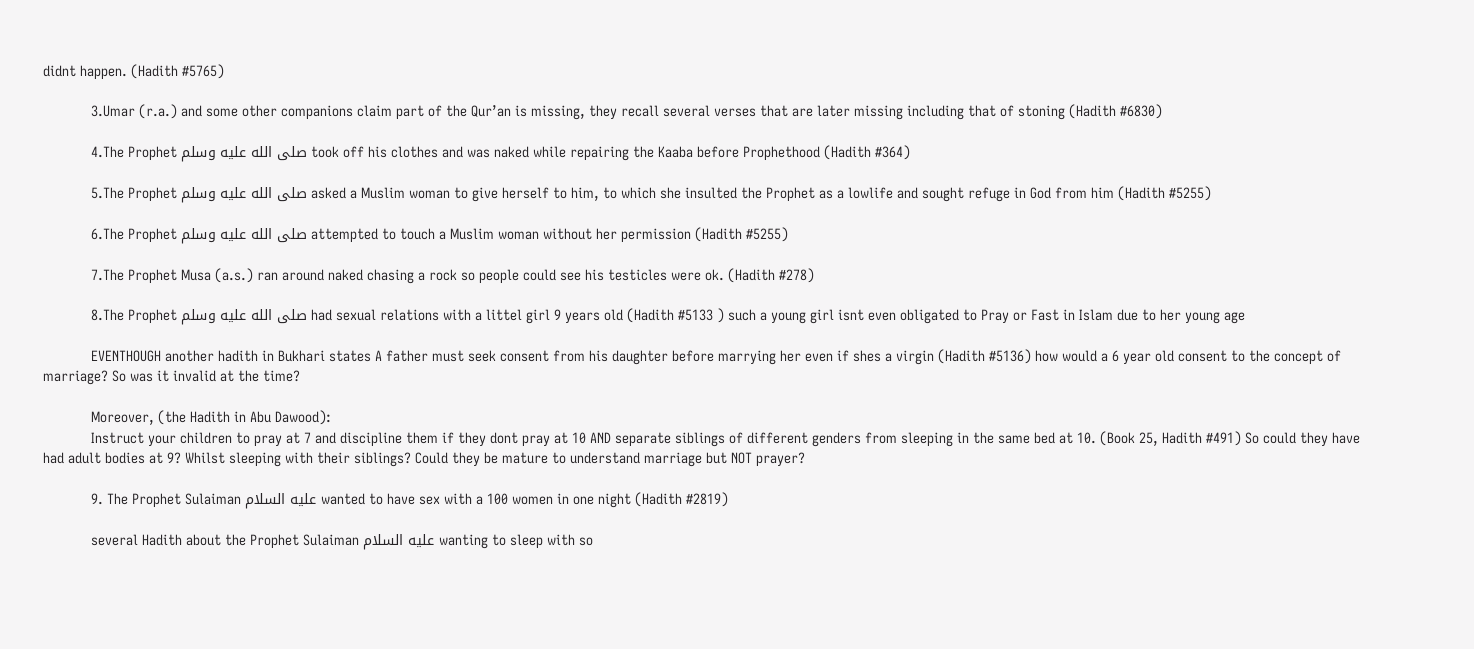didnt happen. (Hadith #5765)

            3.Umar (r.a.) and some other companions claim part of the Qur’an is missing, they recall several verses that are later missing including that of stoning (Hadith #6830)

            4.The Prophet صلى الله عليه وسلم took off his clothes and was naked while repairing the Kaaba before Prophethood (Hadith #364)

            5.The Prophet صلى الله عليه وسلم asked a Muslim woman to give herself to him, to which she insulted the Prophet as a lowlife and sought refuge in God from him (Hadith #5255)

            6.The Prophet صلى الله عليه وسلم attempted to touch a Muslim woman without her permission (Hadith #5255)

            7.The Prophet Musa (a.s.) ran around naked chasing a rock so people could see his testicles were ok. (Hadith #278)

            8.The Prophet صلى الله عليه وسلم had sexual relations with a littel girl 9 years old (Hadith #5133 ) such a young girl isnt even obligated to Pray or Fast in Islam due to her young age

            EVENTHOUGH another hadith in Bukhari states A father must seek consent from his daughter before marrying her even if shes a virgin (Hadith #5136) how would a 6 year old consent to the concept of marriage? So was it invalid at the time?

            Moreover, (the Hadith in Abu Dawood):
            Instruct your children to pray at 7 and discipline them if they dont pray at 10 AND separate siblings of different genders from sleeping in the same bed at 10. (Book 25, Hadith #491) So could they have had adult bodies at 9? Whilst sleeping with their siblings? Could they be mature to understand marriage but NOT prayer?

            9. The Prophet Sulaiman عليه السلام wanted to have sex with a 100 women in one night (Hadith #2819)

            several Hadith about the Prophet Sulaiman عليه السلام wanting to sleep with so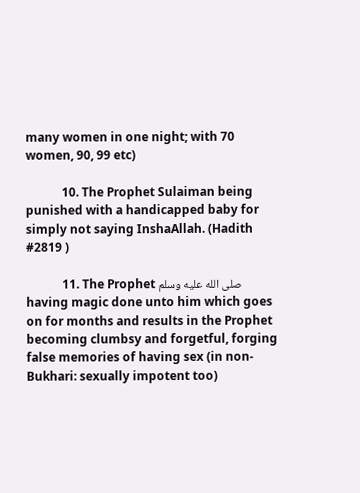many women in one night; with 70 women, 90, 99 etc)

            10. The Prophet Sulaiman being punished with a handicapped baby for simply not saying InshaAllah. (Hadith #2819 )

            11. The Prophet صلى الله عليه وسلم having magic done unto him which goes on for months and results in the Prophet becoming clumbsy and forgetful, forging false memories of having sex (in non-Bukhari: sexually impotent too)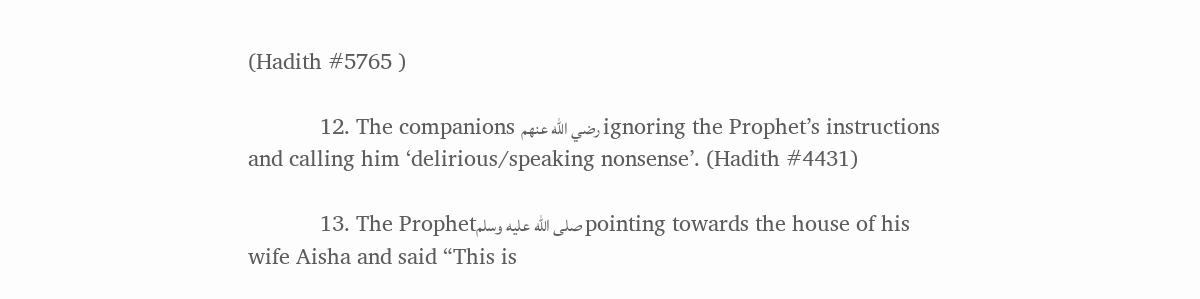(Hadith #5765 )

            12. The companions رضي الله عنهم ignoring the Prophet’s instructions and calling him ‘delirious/speaking nonsense’. (Hadith #4431)

            13. The Prophetصلى الله عليه وسلم pointing towards the house of his wife Aisha and said “This is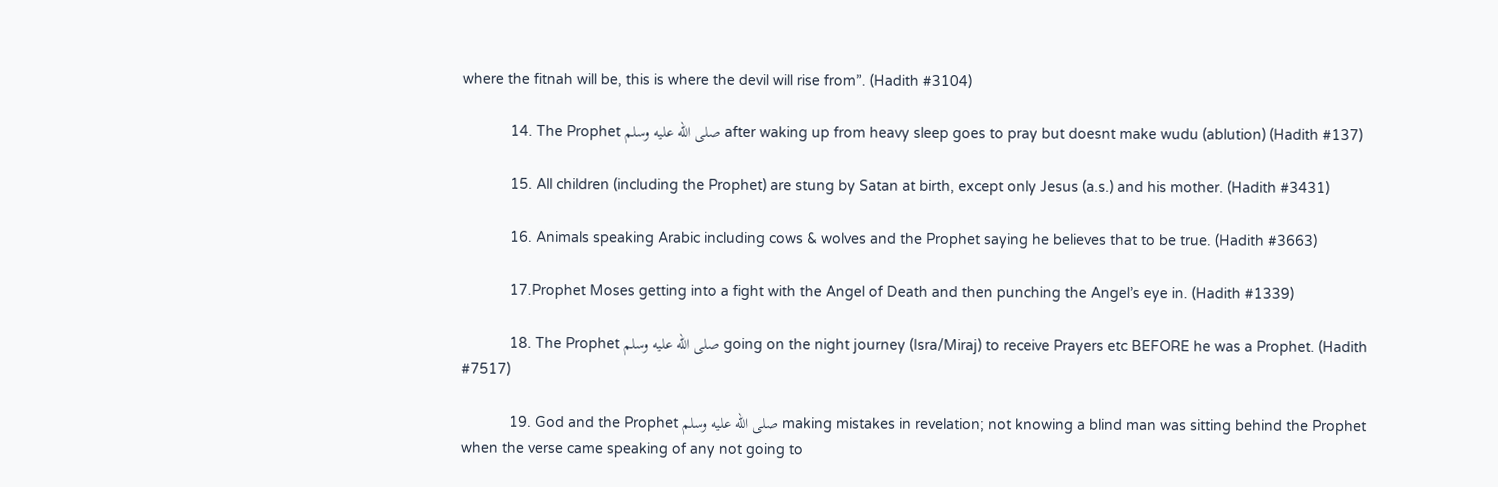where the fitnah will be, this is where the devil will rise from”. (Hadith #3104)

            14. The Prophet صلى الله عليه وسلم after waking up from heavy sleep goes to pray but doesnt make wudu (ablution) (Hadith #137)

            15. All children (including the Prophet) are stung by Satan at birth, except only Jesus (a.s.) and his mother. (Hadith #3431)

            16. Animals speaking Arabic including cows & wolves and the Prophet saying he believes that to be true. (Hadith #3663)

            17.Prophet Moses getting into a fight with the Angel of Death and then punching the Angel’s eye in. (Hadith #1339)

            18. The Prophet صلى الله عليه وسلم going on the night journey (Isra/Miraj) to receive Prayers etc BEFORE he was a Prophet. (Hadith #7517)

            19. God and the Prophet صلى الله عليه وسلم making mistakes in revelation; not knowing a blind man was sitting behind the Prophet when the verse came speaking of any not going to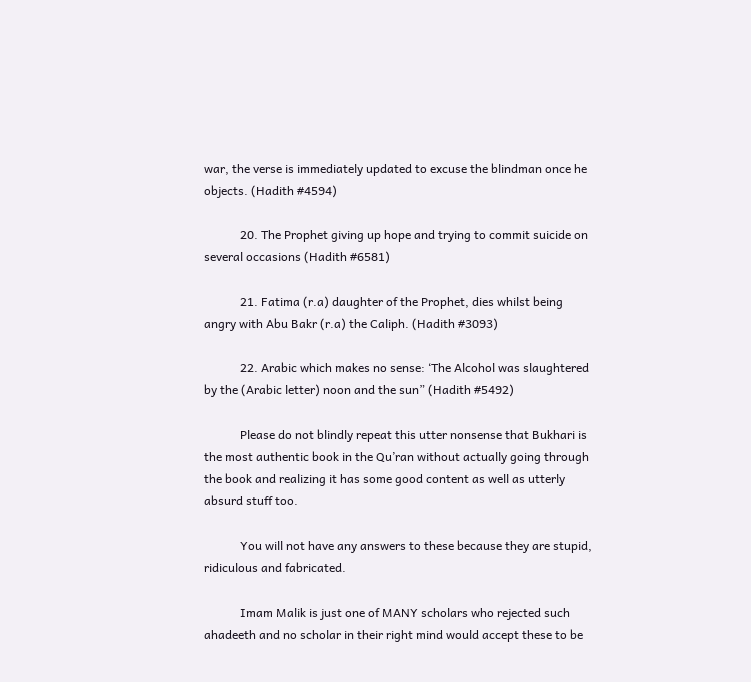war, the verse is immediately updated to excuse the blindman once he objects. (Hadith #4594)

            20. The Prophet giving up hope and trying to commit suicide on several occasions (Hadith #6581)

            21. Fatima (r.a) daughter of the Prophet, dies whilst being angry with Abu Bakr (r.a) the Caliph. (Hadith #3093)

            22. Arabic which makes no sense: ‘The Alcohol was slaughtered by the (Arabic letter) noon and the sun” (Hadith #5492)

            Please do not blindly repeat this utter nonsense that Bukhari is the most authentic book in the Qu’ran without actually going through the book and realizing it has some good content as well as utterly absurd stuff too.

            You will not have any answers to these because they are stupid, ridiculous and fabricated.

            Imam Malik is just one of MANY scholars who rejected such ahadeeth and no scholar in their right mind would accept these to be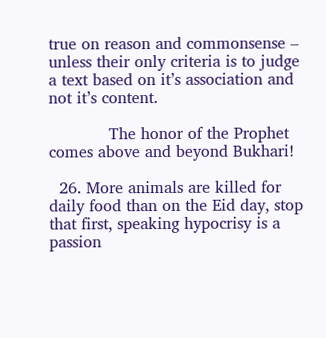true on reason and commonsense – unless their only criteria is to judge a text based on it’s association and not it’s content.

            The honor of the Prophet comes above and beyond Bukhari!

  26. More animals are killed for daily food than on the Eid day, stop that first, speaking hypocrisy is a passion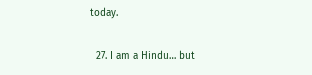today.

  27. I am a Hindu… but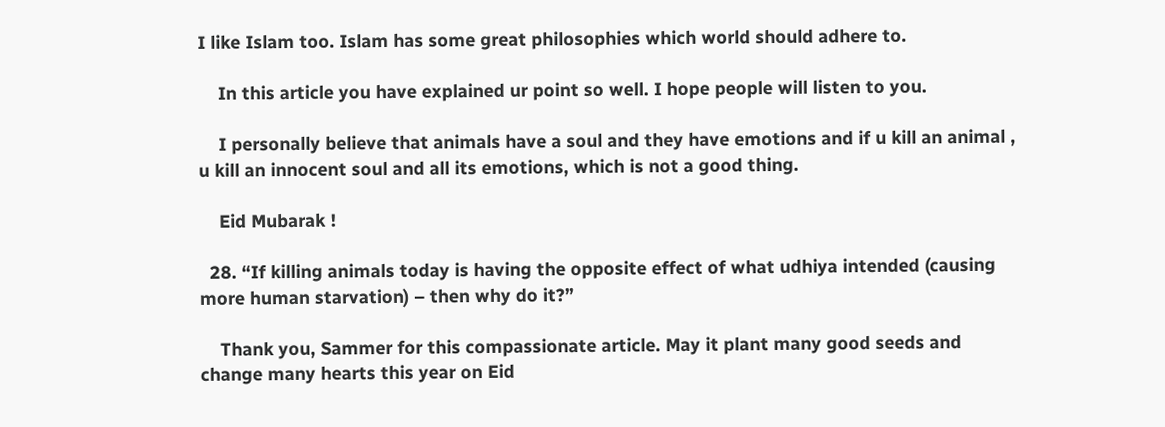I like Islam too. Islam has some great philosophies which world should adhere to.

    In this article you have explained ur point so well. I hope people will listen to you.

    I personally believe that animals have a soul and they have emotions and if u kill an animal , u kill an innocent soul and all its emotions, which is not a good thing.

    Eid Mubarak !

  28. “If killing animals today is having the opposite effect of what udhiya intended (causing more human starvation) – then why do it?”

    Thank you, Sammer for this compassionate article. May it plant many good seeds and change many hearts this year on Eid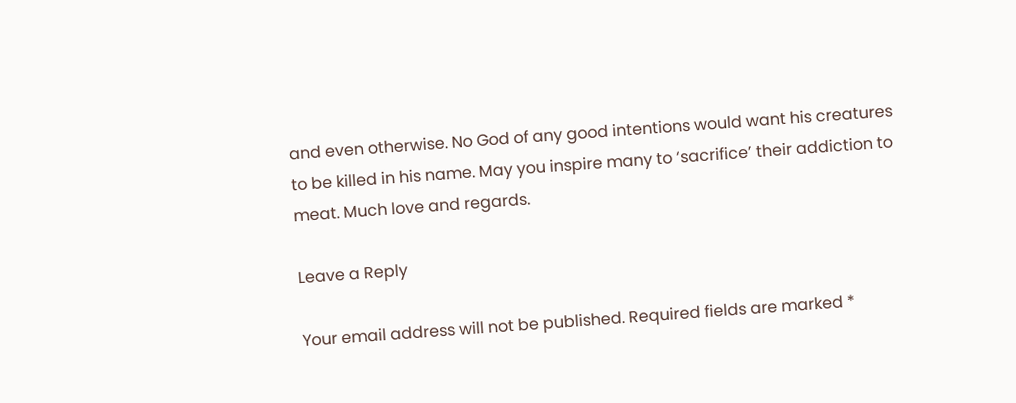and even otherwise. No God of any good intentions would want his creatures to be killed in his name. May you inspire many to ‘sacrifice’ their addiction to meat. Much love and regards.

Leave a Reply

Your email address will not be published. Required fields are marked *